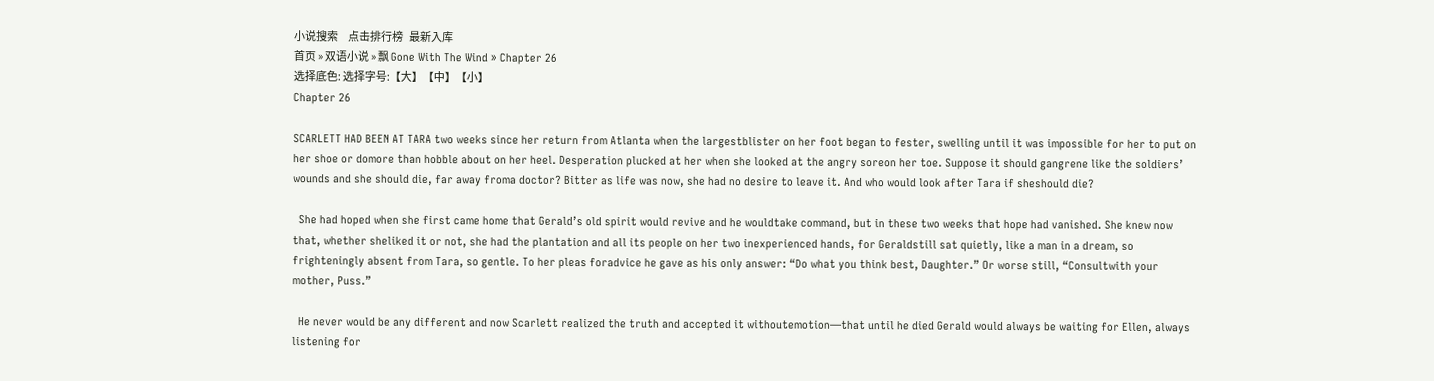小说搜索     点击排行榜   最新入库
首页 » 双语小说 » 飘 Gone With The Wind » Chapter 26
选择底色: 选择字号:【大】【中】【小】
Chapter 26

SCARLETT HAD BEEN AT TARA two weeks since her return from Atlanta when the largestblister on her foot began to fester, swelling until it was impossible for her to put on her shoe or domore than hobble about on her heel. Desperation plucked at her when she looked at the angry soreon her toe. Suppose it should gangrene like the soldiers’ wounds and she should die, far away froma doctor? Bitter as life was now, she had no desire to leave it. And who would look after Tara if sheshould die?

  She had hoped when she first came home that Gerald’s old spirit would revive and he wouldtake command, but in these two weeks that hope had vanished. She knew now that, whether sheliked it or not, she had the plantation and all its people on her two inexperienced hands, for Geraldstill sat quietly, like a man in a dream, so frighteningly absent from Tara, so gentle. To her pleas foradvice he gave as his only answer: “Do what you think best, Daughter.” Or worse still, “Consultwith your mother, Puss.”

  He never would be any different and now Scarlett realized the truth and accepted it withoutemotion—that until he died Gerald would always be waiting for Ellen, always listening for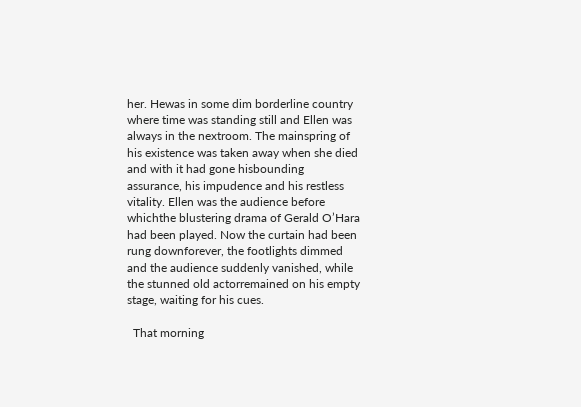her. Hewas in some dim borderline country where time was standing still and Ellen was always in the nextroom. The mainspring of his existence was taken away when she died and with it had gone hisbounding assurance, his impudence and his restless vitality. Ellen was the audience before whichthe blustering drama of Gerald O’Hara had been played. Now the curtain had been rung downforever, the footlights dimmed and the audience suddenly vanished, while the stunned old actorremained on his empty stage, waiting for his cues.

  That morning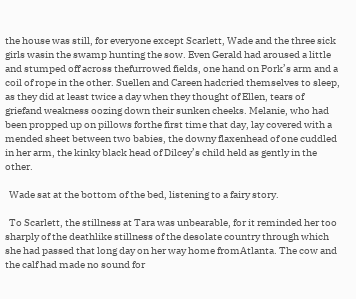the house was still, for everyone except Scarlett, Wade and the three sick girls wasin the swamp hunting the sow. Even Gerald had aroused a little and stumped off across thefurrowed fields, one hand on Pork’s arm and a coil of rope in the other. Suellen and Careen hadcried themselves to sleep, as they did at least twice a day when they thought of Ellen, tears of griefand weakness oozing down their sunken cheeks. Melanie, who had been propped up on pillows forthe first time that day, lay covered with a mended sheet between two babies, the downy flaxenhead of one cuddled in her arm, the kinky black head of Dilcey’s child held as gently in the other.

  Wade sat at the bottom of the bed, listening to a fairy story.

  To Scarlett, the stillness at Tara was unbearable, for it reminded her too sharply of the deathlike stillness of the desolate country through which she had passed that long day on her way home fromAtlanta. The cow and the calf had made no sound for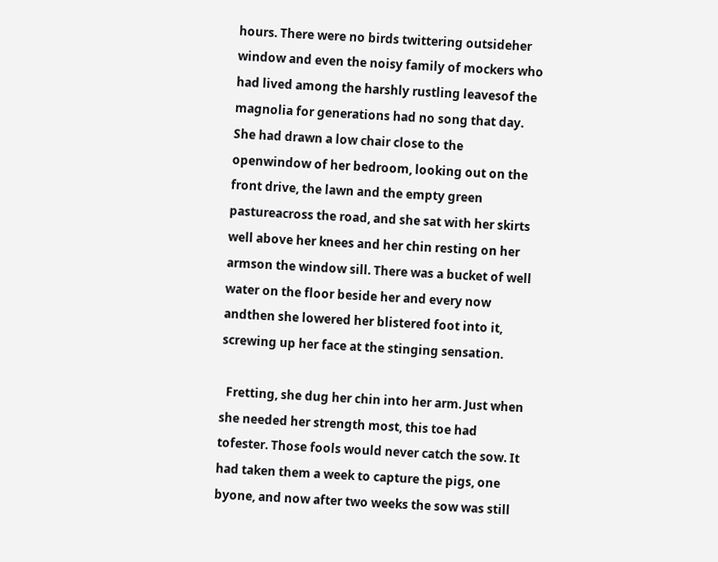hours. There were no birds twittering outsideher window and even the noisy family of mockers who had lived among the harshly rustling leavesof the magnolia for generations had no song that day. She had drawn a low chair close to the openwindow of her bedroom, looking out on the front drive, the lawn and the empty green pastureacross the road, and she sat with her skirts well above her knees and her chin resting on her armson the window sill. There was a bucket of well water on the floor beside her and every now andthen she lowered her blistered foot into it, screwing up her face at the stinging sensation.

  Fretting, she dug her chin into her arm. Just when she needed her strength most, this toe had tofester. Those fools would never catch the sow. It had taken them a week to capture the pigs, one byone, and now after two weeks the sow was still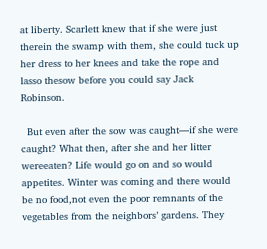at liberty. Scarlett knew that if she were just therein the swamp with them, she could tuck up her dress to her knees and take the rope and lasso thesow before you could say Jack Robinson.

  But even after the sow was caught—if she were caught? What then, after she and her litter wereeaten? Life would go on and so would appetites. Winter was coming and there would be no food,not even the poor remnants of the vegetables from the neighbors’ gardens. They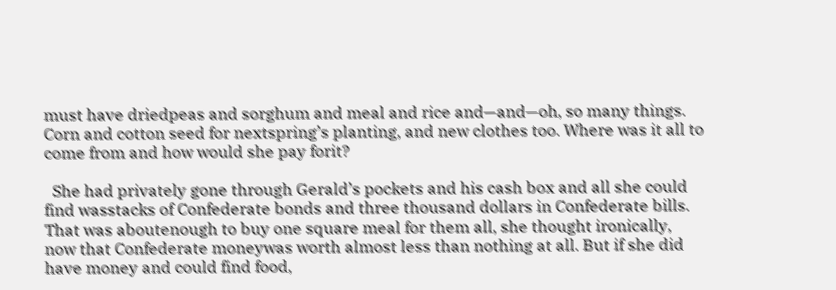must have driedpeas and sorghum and meal and rice and—and—oh, so many things. Corn and cotton seed for nextspring’s planting, and new clothes too. Where was it all to come from and how would she pay forit?

  She had privately gone through Gerald’s pockets and his cash box and all she could find wasstacks of Confederate bonds and three thousand dollars in Confederate bills. That was aboutenough to buy one square meal for them all, she thought ironically, now that Confederate moneywas worth almost less than nothing at all. But if she did have money and could find food,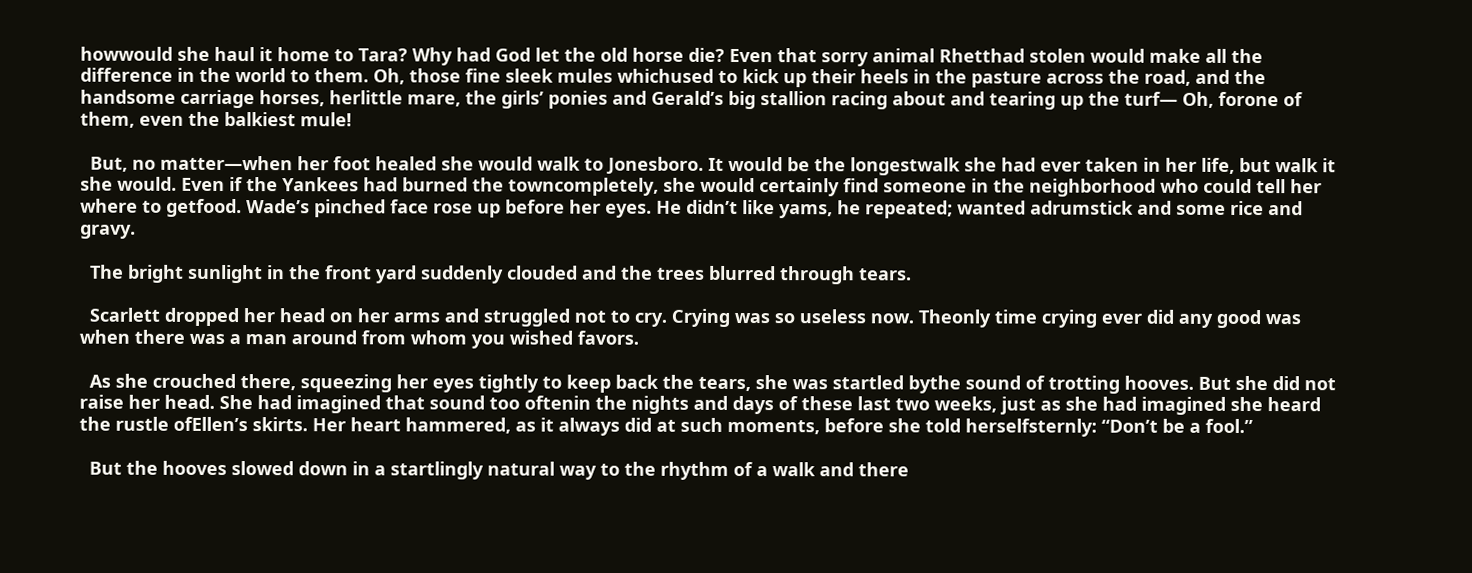howwould she haul it home to Tara? Why had God let the old horse die? Even that sorry animal Rhetthad stolen would make all the difference in the world to them. Oh, those fine sleek mules whichused to kick up their heels in the pasture across the road, and the handsome carriage horses, herlittle mare, the girls’ ponies and Gerald’s big stallion racing about and tearing up the turf— Oh, forone of them, even the balkiest mule!

  But, no matter—when her foot healed she would walk to Jonesboro. It would be the longestwalk she had ever taken in her life, but walk it she would. Even if the Yankees had burned the towncompletely, she would certainly find someone in the neighborhood who could tell her where to getfood. Wade’s pinched face rose up before her eyes. He didn’t like yams, he repeated; wanted adrumstick and some rice and gravy.

  The bright sunlight in the front yard suddenly clouded and the trees blurred through tears.

  Scarlett dropped her head on her arms and struggled not to cry. Crying was so useless now. Theonly time crying ever did any good was when there was a man around from whom you wished favors.

  As she crouched there, squeezing her eyes tightly to keep back the tears, she was startled bythe sound of trotting hooves. But she did not raise her head. She had imagined that sound too oftenin the nights and days of these last two weeks, just as she had imagined she heard the rustle ofEllen’s skirts. Her heart hammered, as it always did at such moments, before she told herselfsternly: “Don’t be a fool.”

  But the hooves slowed down in a startlingly natural way to the rhythm of a walk and there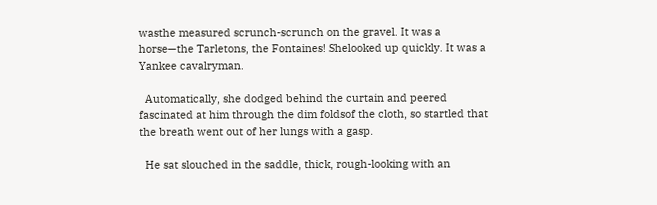wasthe measured scrunch-scrunch on the gravel. It was a horse—the Tarletons, the Fontaines! Shelooked up quickly. It was a Yankee cavalryman.

  Automatically, she dodged behind the curtain and peered fascinated at him through the dim foldsof the cloth, so startled that the breath went out of her lungs with a gasp.

  He sat slouched in the saddle, thick, rough-looking with an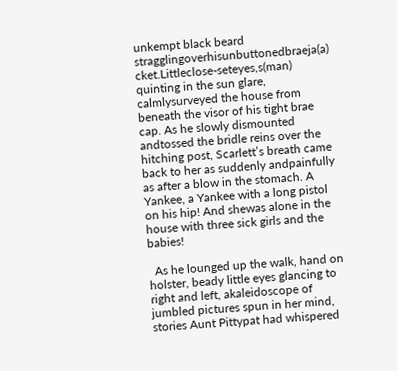unkempt black beard stragglingoverhisunbuttonedbraeja(a) cket.Littleclose-seteyes,s(man) quinting in the sun glare, calmlysurveyed the house from beneath the visor of his tight brae cap. As he slowly dismounted andtossed the bridle reins over the hitching post, Scarlett’s breath came back to her as suddenly andpainfully as after a blow in the stomach. A Yankee, a Yankee with a long pistol on his hip! And shewas alone in the house with three sick girls and the babies!

  As he lounged up the walk, hand on holster, beady little eyes glancing to right and left, akaleidoscope of jumbled pictures spun in her mind, stories Aunt Pittypat had whispered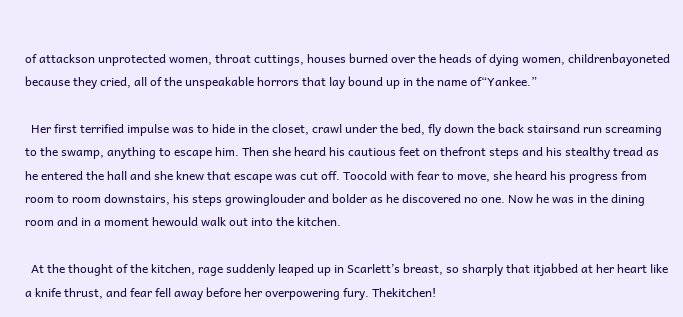of attackson unprotected women, throat cuttings, houses burned over the heads of dying women, childrenbayoneted because they cried, all of the unspeakable horrors that lay bound up in the name of“Yankee.”

  Her first terrified impulse was to hide in the closet, crawl under the bed, fly down the back stairsand run screaming to the swamp, anything to escape him. Then she heard his cautious feet on thefront steps and his stealthy tread as he entered the hall and she knew that escape was cut off. Toocold with fear to move, she heard his progress from room to room downstairs, his steps growinglouder and bolder as he discovered no one. Now he was in the dining room and in a moment hewould walk out into the kitchen.

  At the thought of the kitchen, rage suddenly leaped up in Scarlett’s breast, so sharply that itjabbed at her heart like a knife thrust, and fear fell away before her overpowering fury. Thekitchen!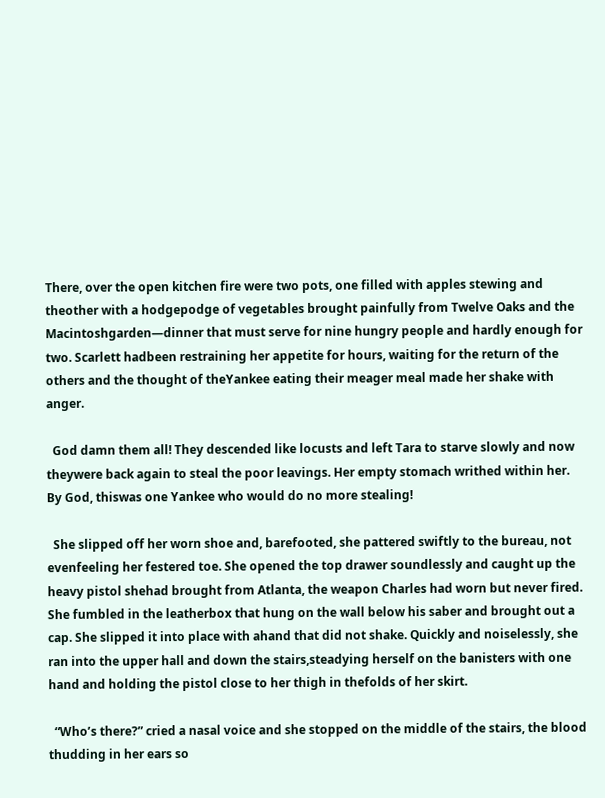There, over the open kitchen fire were two pots, one filled with apples stewing and theother with a hodgepodge of vegetables brought painfully from Twelve Oaks and the Macintoshgarden—dinner that must serve for nine hungry people and hardly enough for two. Scarlett hadbeen restraining her appetite for hours, waiting for the return of the others and the thought of theYankee eating their meager meal made her shake with anger.

  God damn them all! They descended like locusts and left Tara to starve slowly and now theywere back again to steal the poor leavings. Her empty stomach writhed within her. By God, thiswas one Yankee who would do no more stealing!

  She slipped off her worn shoe and, barefooted, she pattered swiftly to the bureau, not evenfeeling her festered toe. She opened the top drawer soundlessly and caught up the heavy pistol shehad brought from Atlanta, the weapon Charles had worn but never fired. She fumbled in the leatherbox that hung on the wall below his saber and brought out a cap. She slipped it into place with ahand that did not shake. Quickly and noiselessly, she ran into the upper hall and down the stairs,steadying herself on the banisters with one hand and holding the pistol close to her thigh in thefolds of her skirt.

  “Who’s there?” cried a nasal voice and she stopped on the middle of the stairs, the blood thudding in her ears so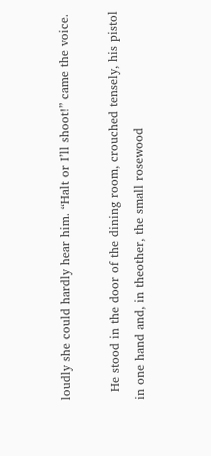loudly she could hardly hear him. “Halt or I’ll shoot!” came the voice.

  He stood in the door of the dining room, crouched tensely, his pistol in one hand and, in theother, the small rosewood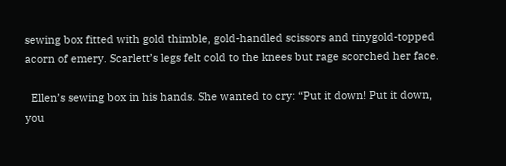sewing box fitted with gold thimble, gold-handled scissors and tinygold-topped acorn of emery. Scarlett’s legs felt cold to the knees but rage scorched her face.

  Ellen’s sewing box in his hands. She wanted to cry: “Put it down! Put it down, you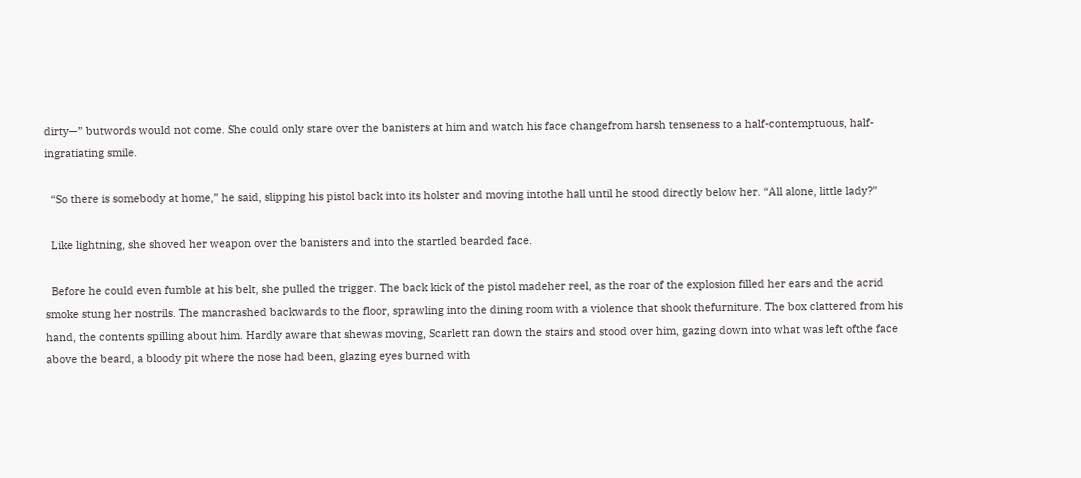dirty—” butwords would not come. She could only stare over the banisters at him and watch his face changefrom harsh tenseness to a half-contemptuous, half-ingratiating smile.

  “So there is somebody at home,” he said, slipping his pistol back into its holster and moving intothe hall until he stood directly below her. “All alone, little lady?”

  Like lightning, she shoved her weapon over the banisters and into the startled bearded face.

  Before he could even fumble at his belt, she pulled the trigger. The back kick of the pistol madeher reel, as the roar of the explosion filled her ears and the acrid smoke stung her nostrils. The mancrashed backwards to the floor, sprawling into the dining room with a violence that shook thefurniture. The box clattered from his hand, the contents spilling about him. Hardly aware that shewas moving, Scarlett ran down the stairs and stood over him, gazing down into what was left ofthe face above the beard, a bloody pit where the nose had been, glazing eyes burned with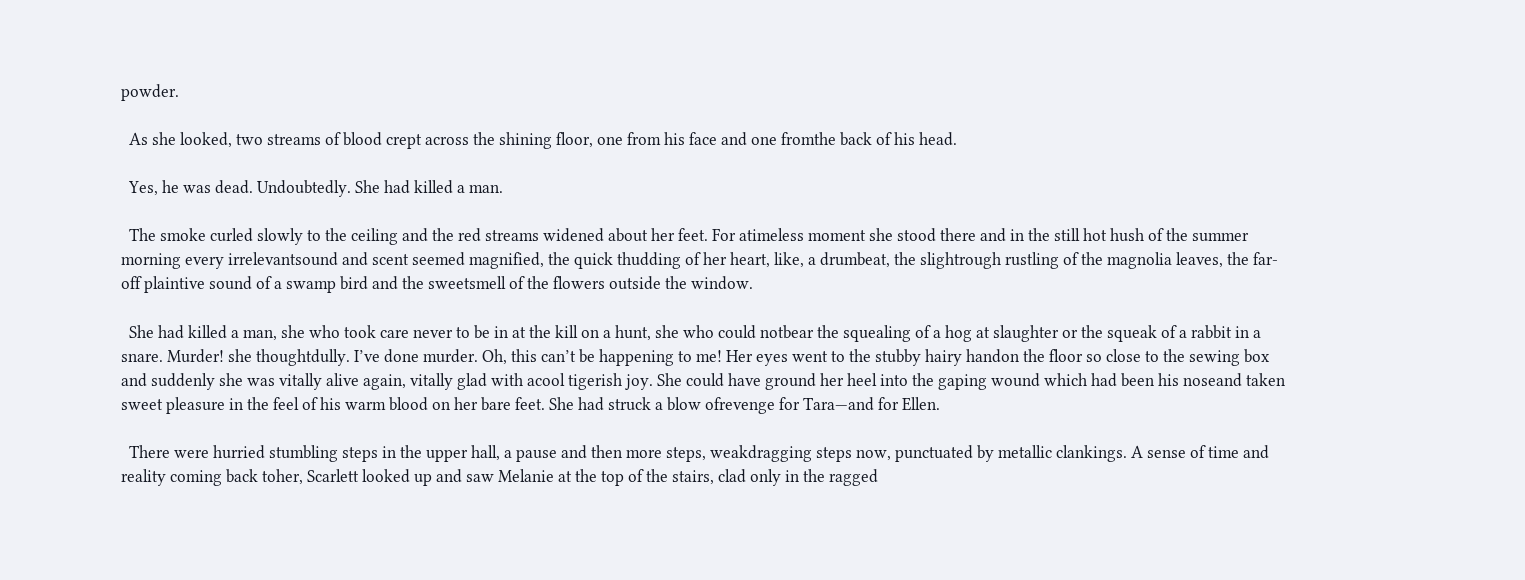powder.

  As she looked, two streams of blood crept across the shining floor, one from his face and one fromthe back of his head.

  Yes, he was dead. Undoubtedly. She had killed a man.

  The smoke curled slowly to the ceiling and the red streams widened about her feet. For atimeless moment she stood there and in the still hot hush of the summer morning every irrelevantsound and scent seemed magnified, the quick thudding of her heart, like, a drumbeat, the slightrough rustling of the magnolia leaves, the far-off plaintive sound of a swamp bird and the sweetsmell of the flowers outside the window.

  She had killed a man, she who took care never to be in at the kill on a hunt, she who could notbear the squealing of a hog at slaughter or the squeak of a rabbit in a snare. Murder! she thoughtdully. I’ve done murder. Oh, this can’t be happening to me! Her eyes went to the stubby hairy handon the floor so close to the sewing box and suddenly she was vitally alive again, vitally glad with acool tigerish joy. She could have ground her heel into the gaping wound which had been his noseand taken sweet pleasure in the feel of his warm blood on her bare feet. She had struck a blow ofrevenge for Tara—and for Ellen.

  There were hurried stumbling steps in the upper hall, a pause and then more steps, weakdragging steps now, punctuated by metallic clankings. A sense of time and reality coming back toher, Scarlett looked up and saw Melanie at the top of the stairs, clad only in the ragged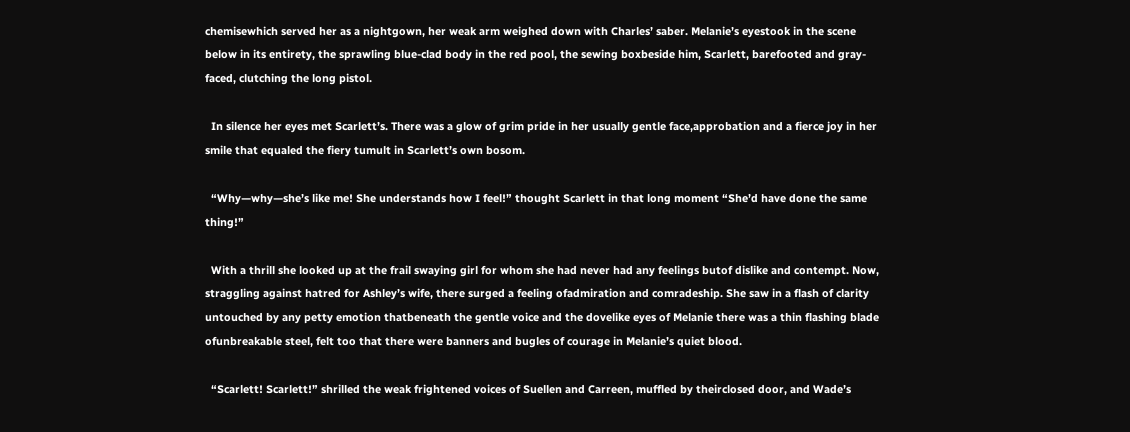chemisewhich served her as a nightgown, her weak arm weighed down with Charles’ saber. Melanie’s eyestook in the scene below in its entirety, the sprawling blue-clad body in the red pool, the sewing boxbeside him, Scarlett, barefooted and gray-faced, clutching the long pistol.

  In silence her eyes met Scarlett’s. There was a glow of grim pride in her usually gentle face,approbation and a fierce joy in her smile that equaled the fiery tumult in Scarlett’s own bosom.

  “Why—why—she’s like me! She understands how I feel!” thought Scarlett in that long moment “She’d have done the same thing!”

  With a thrill she looked up at the frail swaying girl for whom she had never had any feelings butof dislike and contempt. Now, straggling against hatred for Ashley’s wife, there surged a feeling ofadmiration and comradeship. She saw in a flash of clarity untouched by any petty emotion thatbeneath the gentle voice and the dovelike eyes of Melanie there was a thin flashing blade ofunbreakable steel, felt too that there were banners and bugles of courage in Melanie’s quiet blood.

  “Scarlett! Scarlett!” shrilled the weak frightened voices of Suellen and Carreen, muffled by theirclosed door, and Wade’s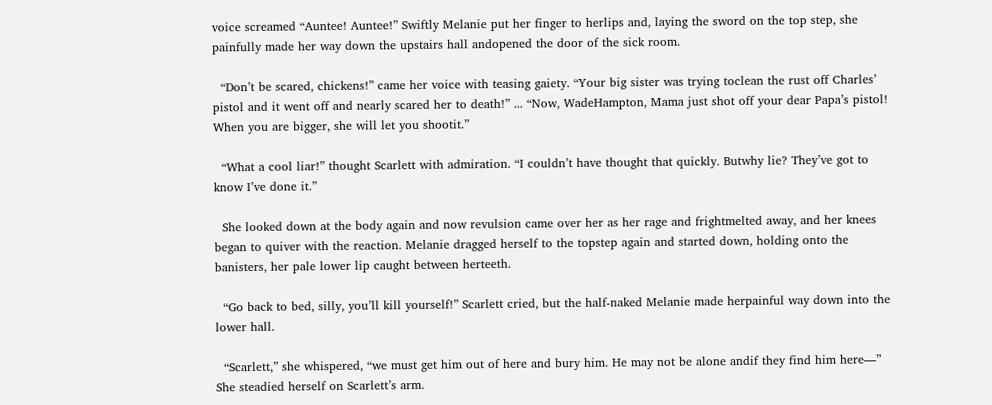voice screamed “Auntee! Auntee!” Swiftly Melanie put her finger to herlips and, laying the sword on the top step, she painfully made her way down the upstairs hall andopened the door of the sick room.

  “Don’t be scared, chickens!” came her voice with teasing gaiety. “Your big sister was trying toclean the rust off Charles’ pistol and it went off and nearly scared her to death!” ... “Now, WadeHampton, Mama just shot off your dear Papa’s pistol! When you are bigger, she will let you shootit.”

  “What a cool liar!” thought Scarlett with admiration. “I couldn’t have thought that quickly. Butwhy lie? They’ve got to know I’ve done it.”

  She looked down at the body again and now revulsion came over her as her rage and frightmelted away, and her knees began to quiver with the reaction. Melanie dragged herself to the topstep again and started down, holding onto the banisters, her pale lower lip caught between herteeth.

  “Go back to bed, silly, you’ll kill yourself!” Scarlett cried, but the half-naked Melanie made herpainful way down into the lower hall.

  “Scarlett,” she whispered, “we must get him out of here and bury him. He may not be alone andif they find him here—” She steadied herself on Scarlett’s arm.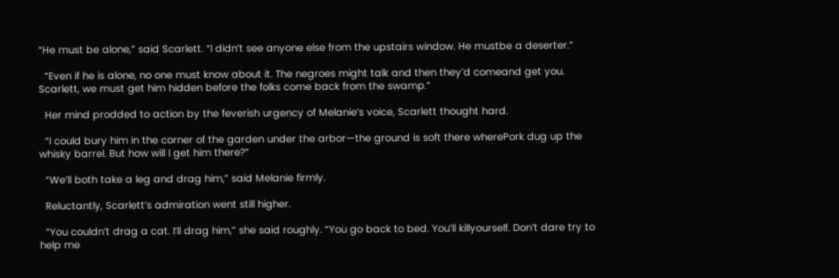“He must be alone,” said Scarlett. “I didn’t see anyone else from the upstairs window. He mustbe a deserter.”

  “Even if he is alone, no one must know about it. The negroes might talk and then they’d comeand get you. Scarlett, we must get him hidden before the folks come back from the swamp.”

  Her mind prodded to action by the feverish urgency of Melanie’s voice, Scarlett thought hard.

  “I could bury him in the corner of the garden under the arbor—the ground is soft there wherePork dug up the whisky barrel. But how will I get him there?”

  “We’ll both take a leg and drag him,” said Melanie firmly.

  Reluctantly, Scarlett’s admiration went still higher.

  “You couldn’t drag a cat. I’ll drag him,” she said roughly. “You go back to bed. You’ll killyourself. Don’t dare try to help me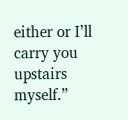either or I’ll carry you upstairs myself.”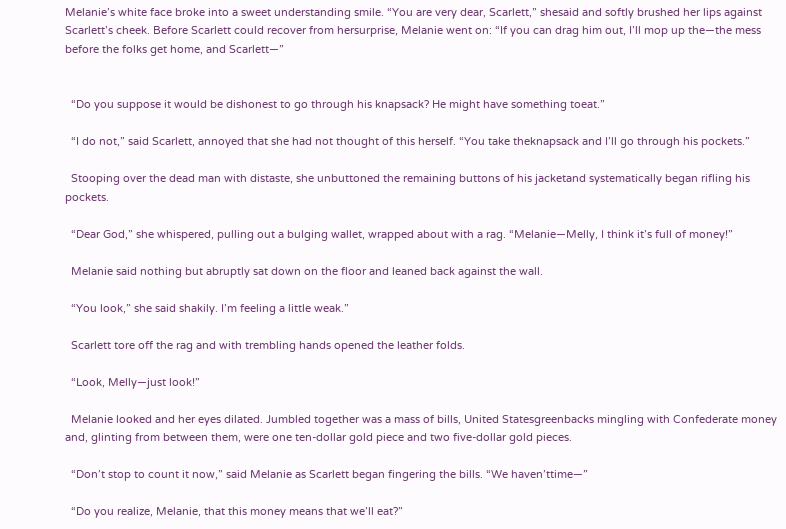Melanie’s white face broke into a sweet understanding smile. “You are very dear, Scarlett,” shesaid and softly brushed her lips against Scarlett’s cheek. Before Scarlett could recover from hersurprise, Melanie went on: “If you can drag him out, I’ll mop up the—the mess before the folks get home, and Scarlett—”


  “Do you suppose it would be dishonest to go through his knapsack? He might have something toeat.”

  “I do not,” said Scarlett, annoyed that she had not thought of this herself. “You take theknapsack and I’ll go through his pockets.”

  Stooping over the dead man with distaste, she unbuttoned the remaining buttons of his jacketand systematically began rifling his pockets.

  “Dear God,” she whispered, pulling out a bulging wallet, wrapped about with a rag. “Melanie—Melly, I think it’s full of money!”

  Melanie said nothing but abruptly sat down on the floor and leaned back against the wall.

  “You look,” she said shakily. I’m feeling a little weak.”

  Scarlett tore off the rag and with trembling hands opened the leather folds.

  “Look, Melly—just look!”

  Melanie looked and her eyes dilated. Jumbled together was a mass of bills, United Statesgreenbacks mingling with Confederate money and, glinting from between them, were one ten-dollar gold piece and two five-dollar gold pieces.

  “Don’t stop to count it now,” said Melanie as Scarlett began fingering the bills. “We haven’ttime—”

  “Do you realize, Melanie, that this money means that we’ll eat?”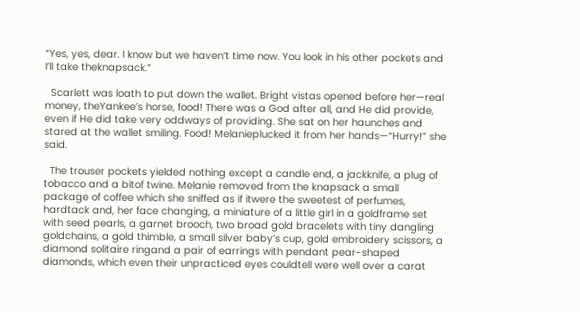“Yes, yes, dear. I know but we haven’t time now. You look in his other pockets and I’ll take theknapsack.”

  Scarlett was loath to put down the wallet. Bright vistas opened before her—real money, theYankee’s horse, food! There was a God after all, and He did provide, even if He did take very oddways of providing. She sat on her haunches and stared at the wallet smiling. Food! Melanieplucked it from her hands—“Hurry!” she said.

  The trouser pockets yielded nothing except a candle end, a jackknife, a plug of tobacco and a bitof twine. Melanie removed from the knapsack a small package of coffee which she sniffed as if itwere the sweetest of perfumes, hardtack and, her face changing, a miniature of a little girl in a goldframe set with seed pearls, a garnet brooch, two broad gold bracelets with tiny dangling goldchains, a gold thimble, a small silver baby’s cup, gold embroidery scissors, a diamond solitaire ringand a pair of earrings with pendant pear-shaped diamonds, which even their unpracticed eyes couldtell were well over a carat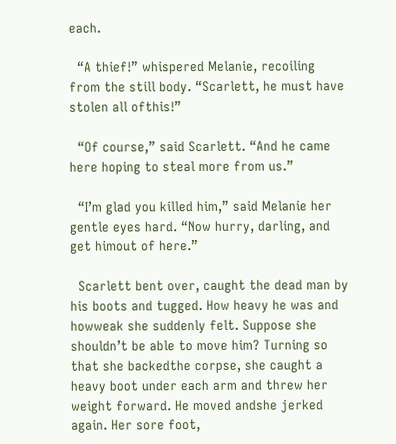each.

  “A thief!” whispered Melanie, recoiling from the still body. “Scarlett, he must have stolen all ofthis!”

  “Of course,” said Scarlett. “And he came here hoping to steal more from us.”

  “I’m glad you killed him,” said Melanie her gentle eyes hard. “Now hurry, darling, and get himout of here.”

  Scarlett bent over, caught the dead man by his boots and tugged. How heavy he was and howweak she suddenly felt. Suppose she shouldn’t be able to move him? Turning so that she backedthe corpse, she caught a heavy boot under each arm and threw her weight forward. He moved andshe jerked again. Her sore foot,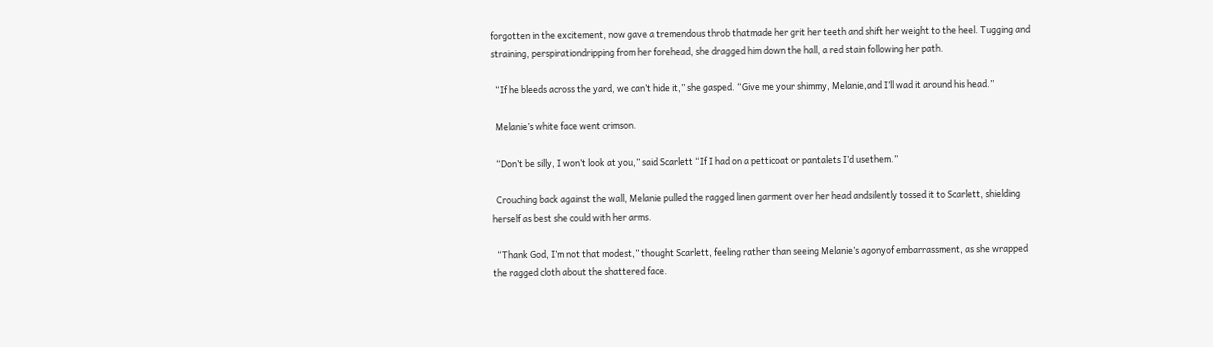forgotten in the excitement, now gave a tremendous throb thatmade her grit her teeth and shift her weight to the heel. Tugging and straining, perspirationdripping from her forehead, she dragged him down the hall, a red stain following her path.

  “If he bleeds across the yard, we can’t hide it,” she gasped. “Give me your shimmy, Melanie,and I’ll wad it around his head.”

  Melanie’s white face went crimson.

  “Don’t be silly, I won’t look at you,” said Scarlett “If I had on a petticoat or pantalets I’d usethem.”

  Crouching back against the wall, Melanie pulled the ragged linen garment over her head andsilently tossed it to Scarlett, shielding herself as best she could with her arms.

  “Thank God, I’m not that modest,” thought Scarlett, feeling rather than seeing Melanie’s agonyof embarrassment, as she wrapped the ragged cloth about the shattered face.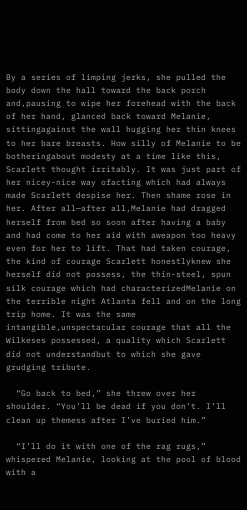By a series of limping jerks, she pulled the body down the hall toward the back porch and,pausing to wipe her forehead with the back of her hand, glanced back toward Melanie, sittingagainst the wall hugging her thin knees to her bare breasts. How silly of Melanie to be botheringabout modesty at a time like this, Scarlett thought irritably. It was just part of her nicey-nice way ofacting which had always made Scarlett despise her. Then shame rose in her. After all—after all,Melanie had dragged herself from bed so soon after having a baby and had come to her aid with aweapon too heavy even for her to lift. That had taken courage, the kind of courage Scarlett honestlyknew she herself did not possess, the thin-steel, spun silk courage which had characterizedMelanie on the terrible night Atlanta fell and on the long trip home. It was the same intangible,unspectacular courage that all the Wilkeses possessed, a quality which Scarlett did not understandbut to which she gave grudging tribute.

  “Go back to bed,” she threw over her shoulder. “You’ll be dead if you don’t. I’ll clean up themess after I’ve buried him.”

  “I’ll do it with one of the rag rugs,” whispered Melanie, looking at the pool of blood with a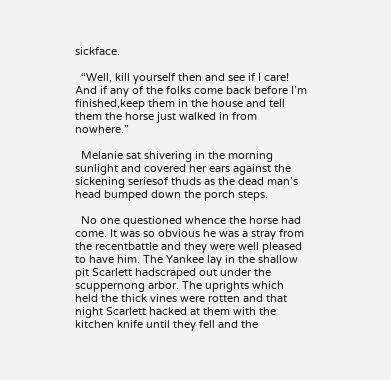sickface.

  “Well, kill yourself then and see if I care! And if any of the folks come back before I’m finished,keep them in the house and tell them the horse just walked in from nowhere.”

  Melanie sat shivering in the morning sunlight and covered her ears against the sickening seriesof thuds as the dead man’s head bumped down the porch steps.

  No one questioned whence the horse had come. It was so obvious he was a stray from the recentbattle and they were well pleased to have him. The Yankee lay in the shallow pit Scarlett hadscraped out under the scuppernong arbor. The uprights which held the thick vines were rotten and that night Scarlett hacked at them with the kitchen knife until they fell and the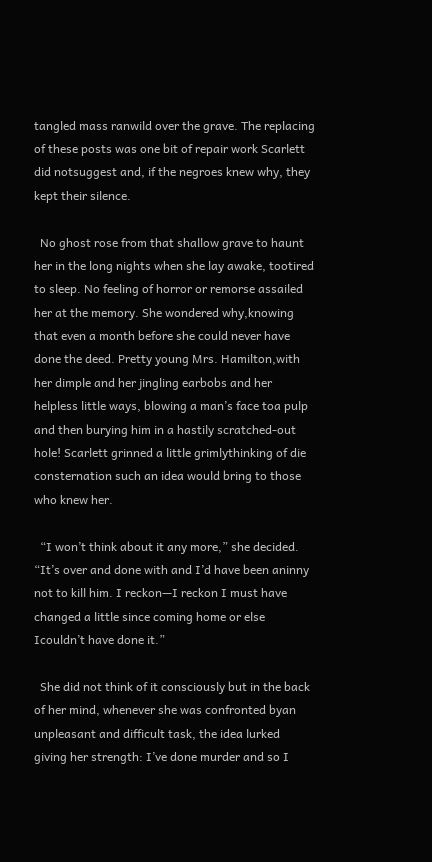tangled mass ranwild over the grave. The replacing of these posts was one bit of repair work Scarlett did notsuggest and, if the negroes knew why, they kept their silence.

  No ghost rose from that shallow grave to haunt her in the long nights when she lay awake, tootired to sleep. No feeling of horror or remorse assailed her at the memory. She wondered why,knowing that even a month before she could never have done the deed. Pretty young Mrs. Hamilton,with her dimple and her jingling earbobs and her helpless little ways, blowing a man’s face toa pulp and then burying him in a hastily scratched-out hole! Scarlett grinned a little grimlythinking of die consternation such an idea would bring to those who knew her.

  “I won’t think about it any more,” she decided. “It’s over and done with and I’d have been aninny not to kill him. I reckon—I reckon I must have changed a little since coming home or else Icouldn’t have done it.”

  She did not think of it consciously but in the back of her mind, whenever she was confronted byan unpleasant and difficult task, the idea lurked giving her strength: I’ve done murder and so I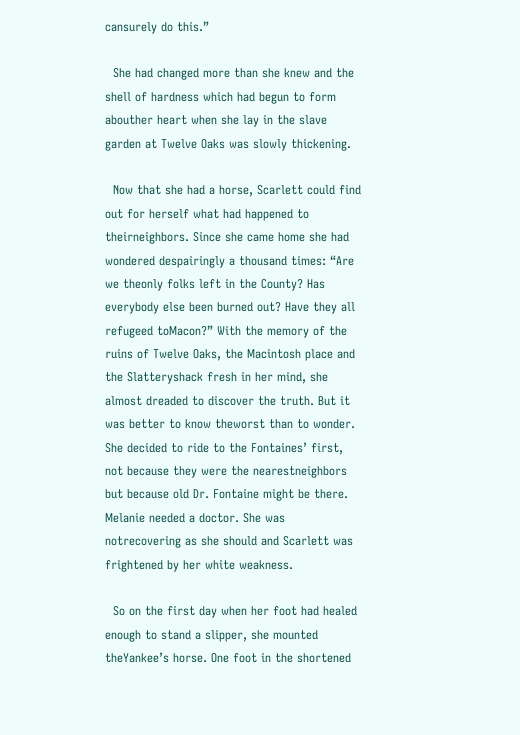cansurely do this.”

  She had changed more than she knew and the shell of hardness which had begun to form abouther heart when she lay in the slave garden at Twelve Oaks was slowly thickening.

  Now that she had a horse, Scarlett could find out for herself what had happened to theirneighbors. Since she came home she had wondered despairingly a thousand times: “Are we theonly folks left in the County? Has everybody else been burned out? Have they all refugeed toMacon?” With the memory of the ruins of Twelve Oaks, the Macintosh place and the Slatteryshack fresh in her mind, she almost dreaded to discover the truth. But it was better to know theworst than to wonder. She decided to ride to the Fontaines’ first, not because they were the nearestneighbors but because old Dr. Fontaine might be there. Melanie needed a doctor. She was notrecovering as she should and Scarlett was frightened by her white weakness.

  So on the first day when her foot had healed enough to stand a slipper, she mounted theYankee’s horse. One foot in the shortened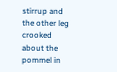stirrup and the other leg crooked about the pommel in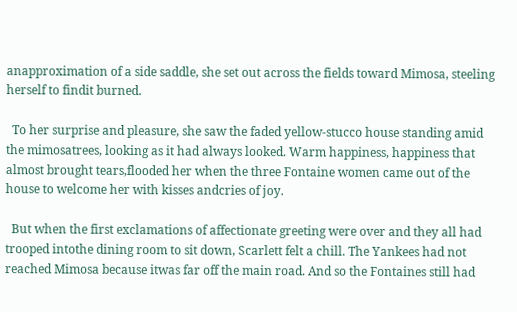anapproximation of a side saddle, she set out across the fields toward Mimosa, steeling herself to findit burned.

  To her surprise and pleasure, she saw the faded yellow-stucco house standing amid the mimosatrees, looking as it had always looked. Warm happiness, happiness that almost brought tears,flooded her when the three Fontaine women came out of the house to welcome her with kisses andcries of joy.

  But when the first exclamations of affectionate greeting were over and they all had trooped intothe dining room to sit down, Scarlett felt a chill. The Yankees had not reached Mimosa because itwas far off the main road. And so the Fontaines still had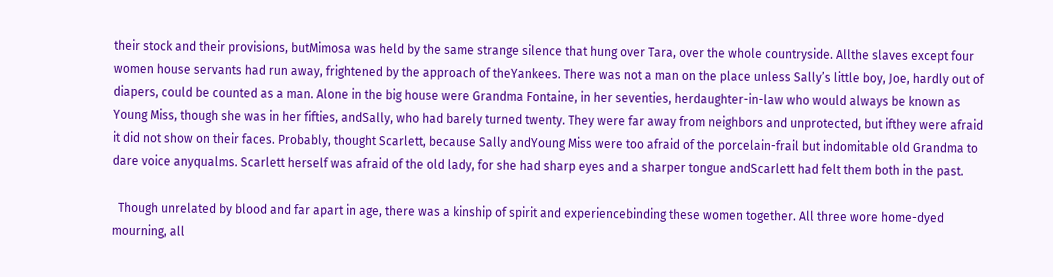their stock and their provisions, butMimosa was held by the same strange silence that hung over Tara, over the whole countryside. Allthe slaves except four women house servants had run away, frightened by the approach of theYankees. There was not a man on the place unless Sally’s little boy, Joe, hardly out of diapers, could be counted as a man. Alone in the big house were Grandma Fontaine, in her seventies, herdaughter-in-law who would always be known as Young Miss, though she was in her fifties, andSally, who had barely turned twenty. They were far away from neighbors and unprotected, but ifthey were afraid it did not show on their faces. Probably, thought Scarlett, because Sally andYoung Miss were too afraid of the porcelain-frail but indomitable old Grandma to dare voice anyqualms. Scarlett herself was afraid of the old lady, for she had sharp eyes and a sharper tongue andScarlett had felt them both in the past.

  Though unrelated by blood and far apart in age, there was a kinship of spirit and experiencebinding these women together. All three wore home-dyed mourning, all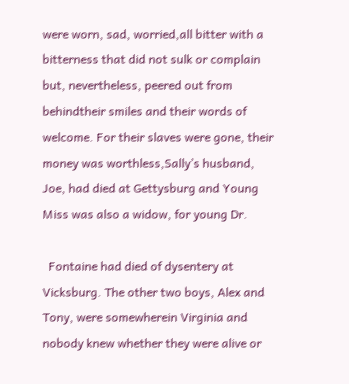were worn, sad, worried,all bitter with a bitterness that did not sulk or complain but, nevertheless, peered out from behindtheir smiles and their words of welcome. For their slaves were gone, their money was worthless,Sally’s husband, Joe, had died at Gettysburg and Young Miss was also a widow, for young Dr.

  Fontaine had died of dysentery at Vicksburg. The other two boys, Alex and Tony, were somewherein Virginia and nobody knew whether they were alive or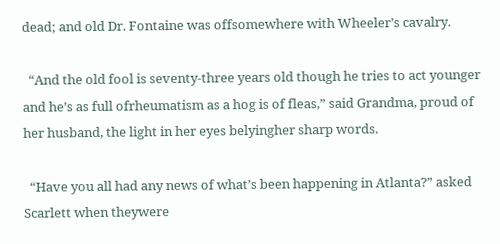dead; and old Dr. Fontaine was offsomewhere with Wheeler’s cavalry.

  “And the old fool is seventy-three years old though he tries to act younger and he’s as full ofrheumatism as a hog is of fleas,” said Grandma, proud of her husband, the light in her eyes belyingher sharp words.

  “Have you all had any news of what’s been happening in Atlanta?” asked Scarlett when theywere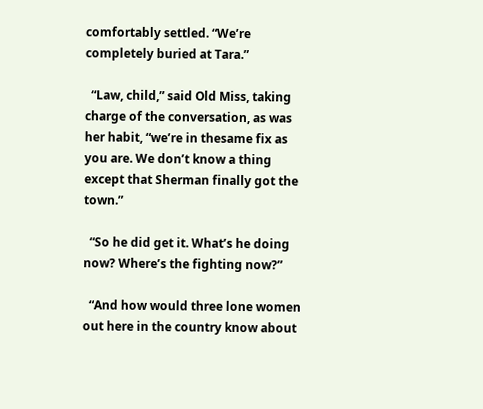comfortably settled. “We’re completely buried at Tara.”

  “Law, child,” said Old Miss, taking charge of the conversation, as was her habit, “we’re in thesame fix as you are. We don’t know a thing except that Sherman finally got the town.”

  “So he did get it. What’s he doing now? Where’s the fighting now?”

  “And how would three lone women out here in the country know about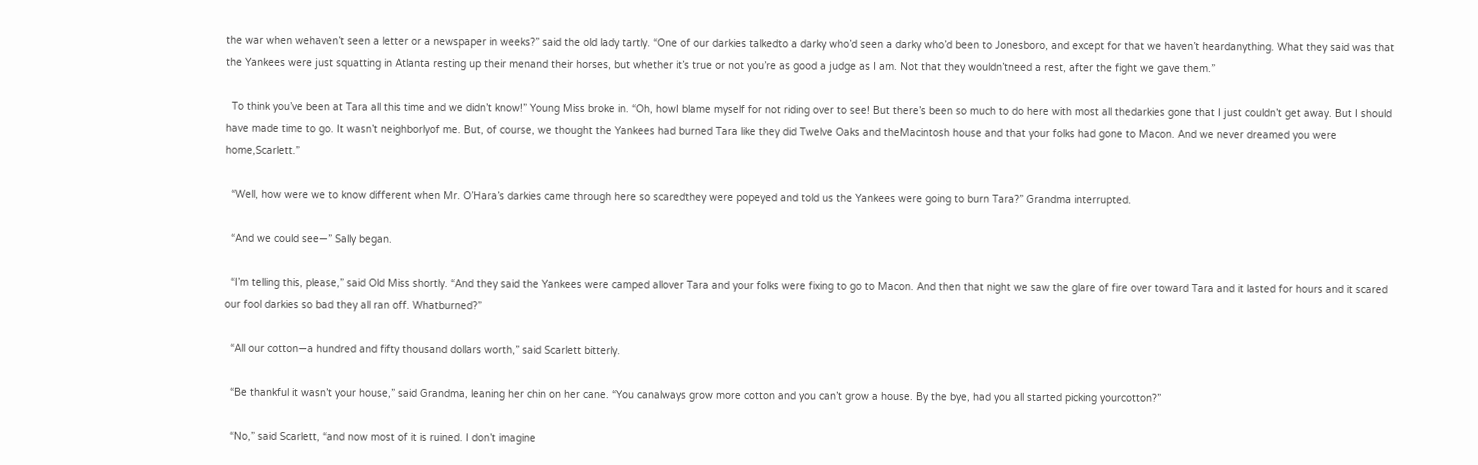the war when wehaven’t seen a letter or a newspaper in weeks?” said the old lady tartly. “One of our darkies talkedto a darky who’d seen a darky who’d been to Jonesboro, and except for that we haven’t heardanything. What they said was that the Yankees were just squatting in Atlanta resting up their menand their horses, but whether it’s true or not you’re as good a judge as I am. Not that they wouldn’tneed a rest, after the fight we gave them.”

  To think you’ve been at Tara all this time and we didn’t know!” Young Miss broke in. “Oh, howI blame myself for not riding over to see! But there’s been so much to do here with most all thedarkies gone that I just couldn’t get away. But I should have made time to go. It wasn’t neighborlyof me. But, of course, we thought the Yankees had burned Tara like they did Twelve Oaks and theMacintosh house and that your folks had gone to Macon. And we never dreamed you were home,Scarlett.”

  “Well, how were we to know different when Mr. O’Hara’s darkies came through here so scaredthey were popeyed and told us the Yankees were going to burn Tara?” Grandma interrupted.

  “And we could see—” Sally began.

  “I’m telling this, please,” said Old Miss shortly. “And they said the Yankees were camped allover Tara and your folks were fixing to go to Macon. And then that night we saw the glare of fire over toward Tara and it lasted for hours and it scared our fool darkies so bad they all ran off. Whatburned?”

  “All our cotton—a hundred and fifty thousand dollars worth,” said Scarlett bitterly.

  “Be thankful it wasn’t your house,” said Grandma, leaning her chin on her cane. “You canalways grow more cotton and you can’t grow a house. By the bye, had you all started picking yourcotton?”

  “No,” said Scarlett, “and now most of it is ruined. I don’t imagine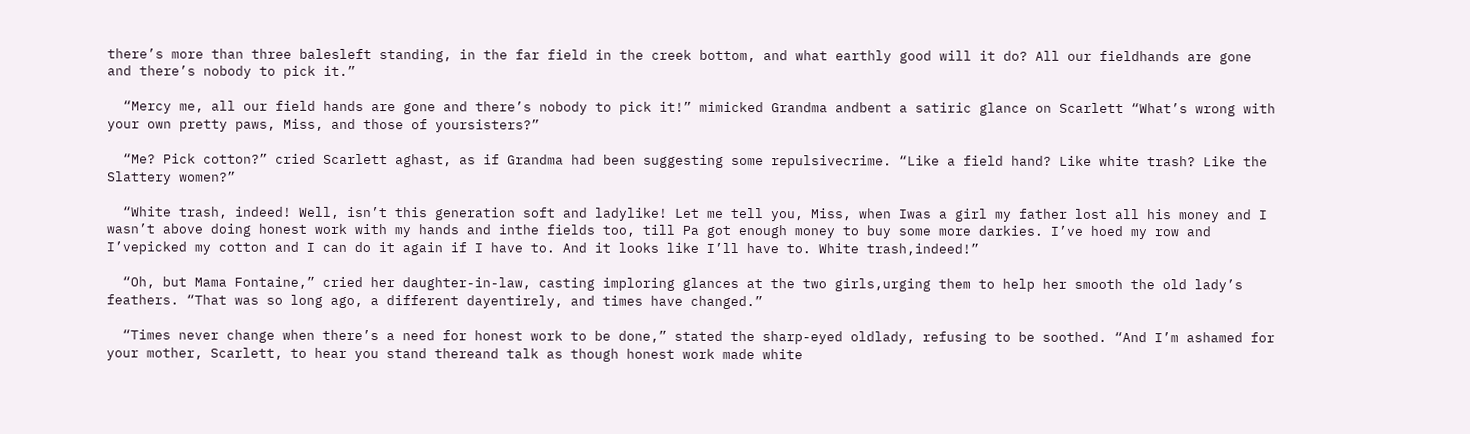there’s more than three balesleft standing, in the far field in the creek bottom, and what earthly good will it do? All our fieldhands are gone and there’s nobody to pick it.”

  “Mercy me, all our field hands are gone and there’s nobody to pick it!” mimicked Grandma andbent a satiric glance on Scarlett “What’s wrong with your own pretty paws, Miss, and those of yoursisters?”

  “Me? Pick cotton?” cried Scarlett aghast, as if Grandma had been suggesting some repulsivecrime. “Like a field hand? Like white trash? Like the Slattery women?”

  “White trash, indeed! Well, isn’t this generation soft and ladylike! Let me tell you, Miss, when Iwas a girl my father lost all his money and I wasn’t above doing honest work with my hands and inthe fields too, till Pa got enough money to buy some more darkies. I’ve hoed my row and I’vepicked my cotton and I can do it again if I have to. And it looks like I’ll have to. White trash,indeed!”

  “Oh, but Mama Fontaine,” cried her daughter-in-law, casting imploring glances at the two girls,urging them to help her smooth the old lady’s feathers. “That was so long ago, a different dayentirely, and times have changed.”

  “Times never change when there’s a need for honest work to be done,” stated the sharp-eyed oldlady, refusing to be soothed. “And I’m ashamed for your mother, Scarlett, to hear you stand thereand talk as though honest work made white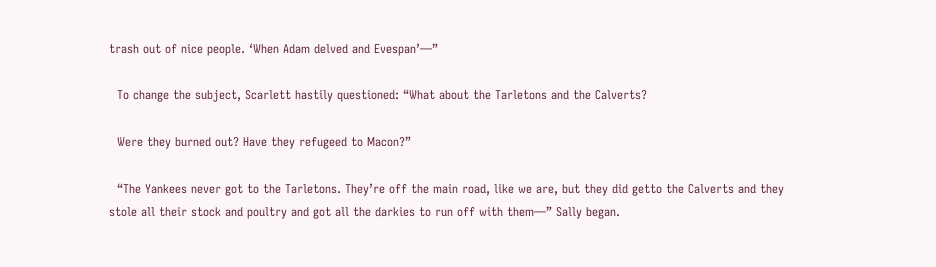trash out of nice people. ‘When Adam delved and Evespan’—”

  To change the subject, Scarlett hastily questioned: “What about the Tarletons and the Calverts?

  Were they burned out? Have they refugeed to Macon?”

  “The Yankees never got to the Tarletons. They’re off the main road, like we are, but they did getto the Calverts and they stole all their stock and poultry and got all the darkies to run off with them—” Sally began.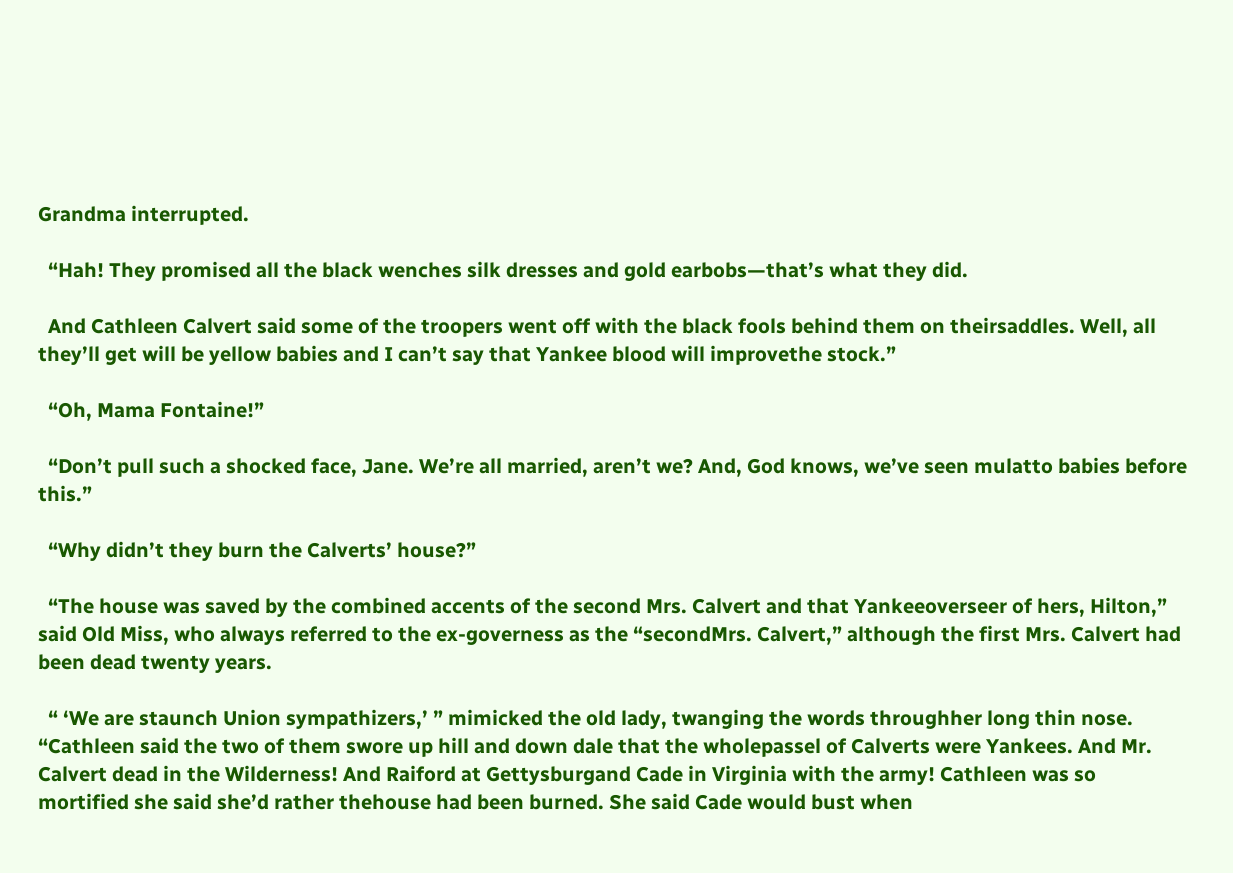Grandma interrupted.

  “Hah! They promised all the black wenches silk dresses and gold earbobs—that’s what they did.

  And Cathleen Calvert said some of the troopers went off with the black fools behind them on theirsaddles. Well, all they’ll get will be yellow babies and I can’t say that Yankee blood will improvethe stock.”

  “Oh, Mama Fontaine!”

  “Don’t pull such a shocked face, Jane. We’re all married, aren’t we? And, God knows, we’ve seen mulatto babies before this.”

  “Why didn’t they burn the Calverts’ house?”

  “The house was saved by the combined accents of the second Mrs. Calvert and that Yankeeoverseer of hers, Hilton,” said Old Miss, who always referred to the ex-governess as the “secondMrs. Calvert,” although the first Mrs. Calvert had been dead twenty years.

  “ ‘We are staunch Union sympathizers,’ ” mimicked the old lady, twanging the words throughher long thin nose. “Cathleen said the two of them swore up hill and down dale that the wholepassel of Calverts were Yankees. And Mr. Calvert dead in the Wilderness! And Raiford at Gettysburgand Cade in Virginia with the army! Cathleen was so mortified she said she’d rather thehouse had been burned. She said Cade would bust when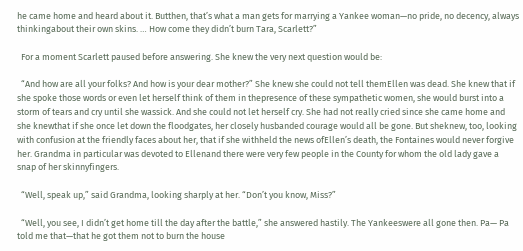he came home and heard about it. Butthen, that’s what a man gets for marrying a Yankee woman—no pride, no decency, always thinkingabout their own skins. … How come they didn’t burn Tara, Scarlett?”

  For a moment Scarlett paused before answering. She knew the very next question would be:

  “And how are all your folks? And how is your dear mother?” She knew she could not tell themEllen was dead. She knew that if she spoke those words or even let herself think of them in thepresence of these sympathetic women, she would burst into a storm of tears and cry until she wassick. And she could not let herself cry. She had not really cried since she came home and she knewthat if she once let down the floodgates, her closely husbanded courage would all be gone. But sheknew, too, looking with confusion at the friendly faces about her, that if she withheld the news ofEllen’s death, the Fontaines would never forgive her. Grandma in particular was devoted to Ellenand there were very few people in the County for whom the old lady gave a snap of her skinnyfingers.

  “Well, speak up,” said Grandma, looking sharply at her. “Don’t you know, Miss?”

  “Well, you see, I didn’t get home till the day after the battle,” she answered hastily. The Yankeeswere all gone then. Pa— Pa told me that—that he got them not to burn the house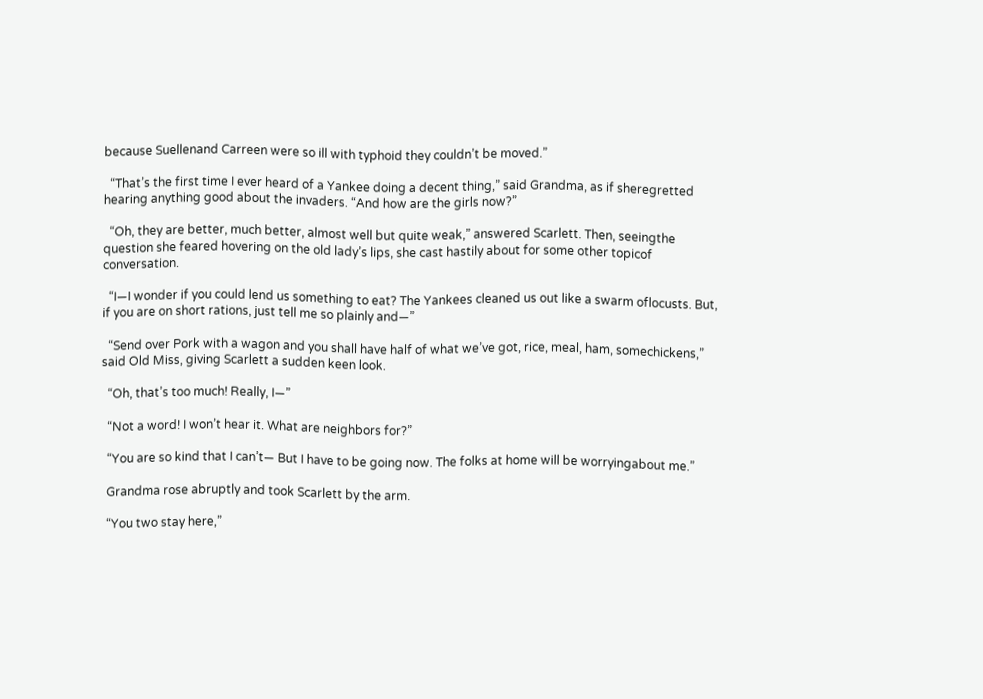because Suellenand Carreen were so ill with typhoid they couldn’t be moved.”

  “That’s the first time I ever heard of a Yankee doing a decent thing,” said Grandma, as if sheregretted hearing anything good about the invaders. “And how are the girls now?”

  “Oh, they are better, much better, almost well but quite weak,” answered Scarlett. Then, seeingthe question she feared hovering on the old lady’s lips, she cast hastily about for some other topicof conversation.

  “I—I wonder if you could lend us something to eat? The Yankees cleaned us out like a swarm oflocusts. But, if you are on short rations, just tell me so plainly and—”

  “Send over Pork with a wagon and you shall have half of what we’ve got, rice, meal, ham, somechickens,” said Old Miss, giving Scarlett a sudden keen look.

  “Oh, that’s too much! Really, I—”

  “Not a word! I won’t hear it. What are neighbors for?”

  “You are so kind that I can’t— But I have to be going now. The folks at home will be worryingabout me.”

  Grandma rose abruptly and took Scarlett by the arm.

  “You two stay here,”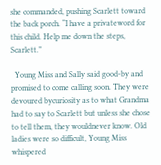she commanded, pushing Scarlett toward the back porch. “I have a privateword for this child. Help me down the steps, Scarlett.”

  Young Miss and Sally said good-by and promised to come calling soon. They were devoured bycuriosity as to what Grandma had to say to Scarlett but unless she chose to tell them, they wouldnever know. Old ladies were so difficult, Young Miss whispered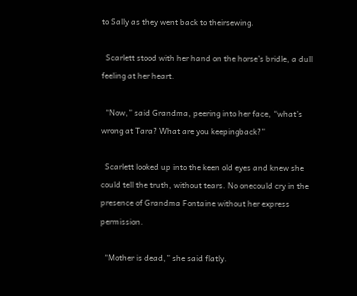to Sally as they went back to theirsewing.

  Scarlett stood with her hand on the horse’s bridle, a dull feeling at her heart.

  “Now,” said Grandma, peering into her face, “what’s wrong at Tara? What are you keepingback?”

  Scarlett looked up into the keen old eyes and knew she could tell the truth, without tears. No onecould cry in the presence of Grandma Fontaine without her express permission.

  “Mother is dead,” she said flatly.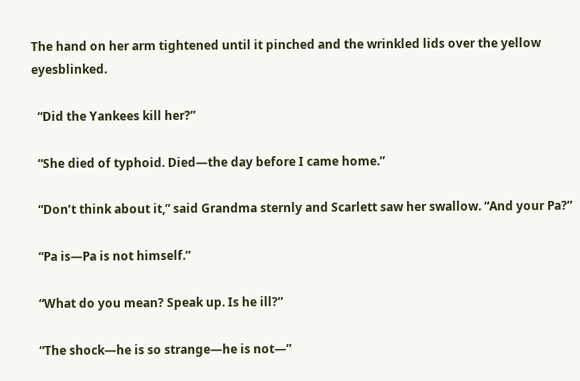The hand on her arm tightened until it pinched and the wrinkled lids over the yellow eyesblinked.

  “Did the Yankees kill her?”

  “She died of typhoid. Died—the day before I came home.”

  “Don’t think about it,” said Grandma sternly and Scarlett saw her swallow. “And your Pa?”

  “Pa is—Pa is not himself.”

  “What do you mean? Speak up. Is he ill?”

  “The shock—he is so strange—he is not—”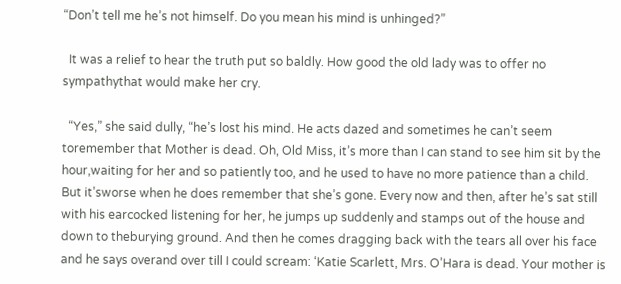“Don’t tell me he’s not himself. Do you mean his mind is unhinged?”

  It was a relief to hear the truth put so baldly. How good the old lady was to offer no sympathythat would make her cry.

  “Yes,” she said dully, “he’s lost his mind. He acts dazed and sometimes he can’t seem toremember that Mother is dead. Oh, Old Miss, it’s more than I can stand to see him sit by the hour,waiting for her and so patiently too, and he used to have no more patience than a child. But it’sworse when he does remember that she’s gone. Every now and then, after he’s sat still with his earcocked listening for her, he jumps up suddenly and stamps out of the house and down to theburying ground. And then he comes dragging back with the tears all over his face and he says overand over till I could scream: ‘Katie Scarlett, Mrs. O’Hara is dead. Your mother is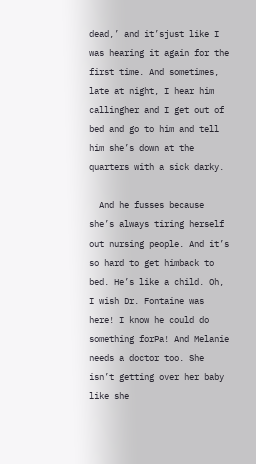dead,’ and it’sjust like I was hearing it again for the first time. And sometimes, late at night, I hear him callingher and I get out of bed and go to him and tell him she’s down at the quarters with a sick darky.

  And he fusses because she’s always tiring herself out nursing people. And it’s so hard to get himback to bed. He’s like a child. Oh, I wish Dr. Fontaine was here! I know he could do something forPa! And Melanie needs a doctor too. She isn’t getting over her baby like she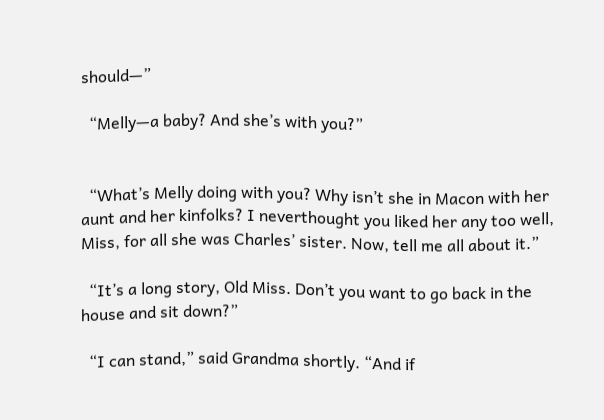should—”

  “Melly—a baby? And she’s with you?”


  “What’s Melly doing with you? Why isn’t she in Macon with her aunt and her kinfolks? I neverthought you liked her any too well, Miss, for all she was Charles’ sister. Now, tell me all about it.”

  “It’s a long story, Old Miss. Don’t you want to go back in the house and sit down?”

  “I can stand,” said Grandma shortly. “And if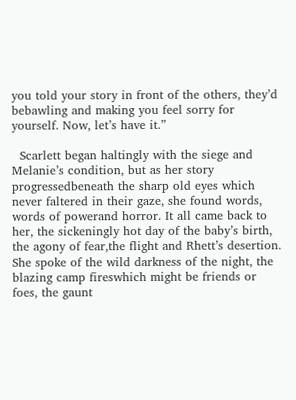you told your story in front of the others, they’d bebawling and making you feel sorry for yourself. Now, let’s have it.”

  Scarlett began haltingly with the siege and Melanie’s condition, but as her story progressedbeneath the sharp old eyes which never faltered in their gaze, she found words, words of powerand horror. It all came back to her, the sickeningly hot day of the baby’s birth, the agony of fear,the flight and Rhett’s desertion. She spoke of the wild darkness of the night, the blazing camp fireswhich might be friends or foes, the gaunt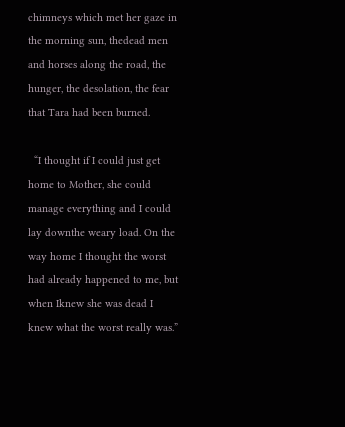chimneys which met her gaze in the morning sun, thedead men and horses along the road, the hunger, the desolation, the fear that Tara had been burned.

  “I thought if I could just get home to Mother, she could manage everything and I could lay downthe weary load. On the way home I thought the worst had already happened to me, but when Iknew she was dead I knew what the worst really was.”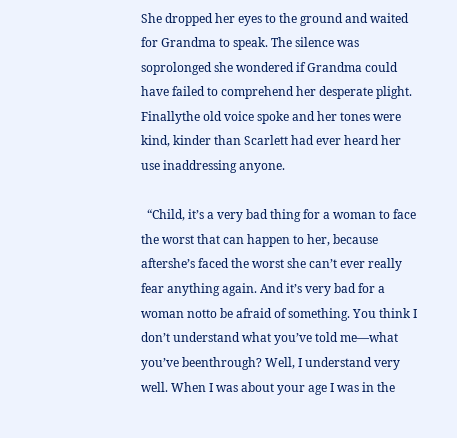She dropped her eyes to the ground and waited for Grandma to speak. The silence was soprolonged she wondered if Grandma could have failed to comprehend her desperate plight. Finallythe old voice spoke and her tones were kind, kinder than Scarlett had ever heard her use inaddressing anyone.

  “Child, it’s a very bad thing for a woman to face the worst that can happen to her, because aftershe’s faced the worst she can’t ever really fear anything again. And it’s very bad for a woman notto be afraid of something. You think I don’t understand what you’ve told me—what you’ve beenthrough? Well, I understand very well. When I was about your age I was in the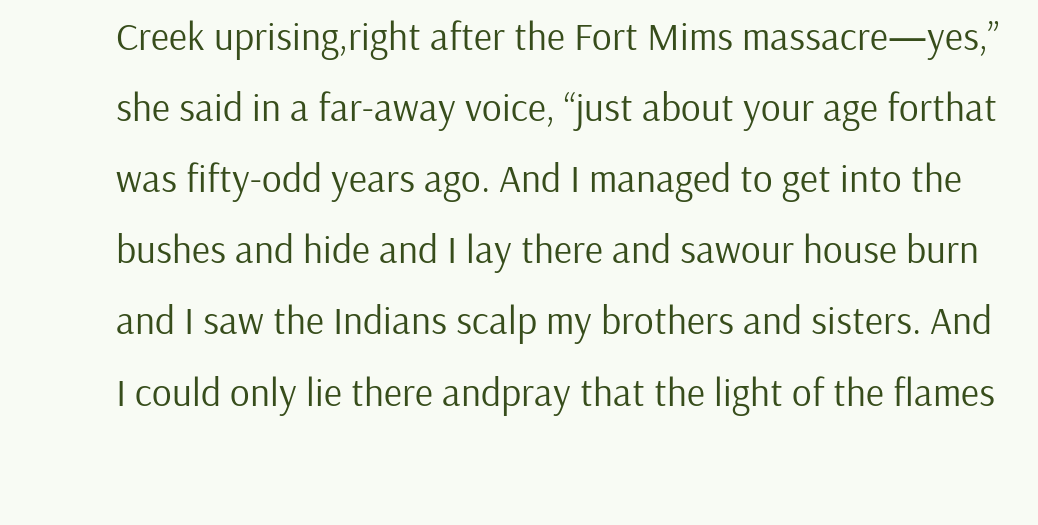Creek uprising,right after the Fort Mims massacre—yes,” she said in a far-away voice, “just about your age forthat was fifty-odd years ago. And I managed to get into the bushes and hide and I lay there and sawour house burn and I saw the Indians scalp my brothers and sisters. And I could only lie there andpray that the light of the flames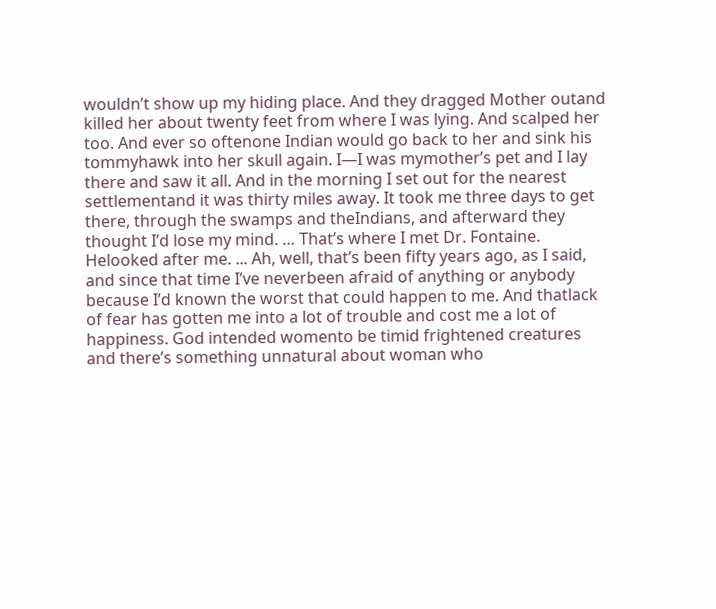wouldn’t show up my hiding place. And they dragged Mother outand killed her about twenty feet from where I was lying. And scalped her too. And ever so oftenone Indian would go back to her and sink his tommyhawk into her skull again. I—I was mymother’s pet and I lay there and saw it all. And in the morning I set out for the nearest settlementand it was thirty miles away. It took me three days to get there, through the swamps and theIndians, and afterward they thought I’d lose my mind. … That’s where I met Dr. Fontaine. Helooked after me. ... Ah, well, that’s been fifty years ago, as I said, and since that time I’ve neverbeen afraid of anything or anybody because I’d known the worst that could happen to me. And thatlack of fear has gotten me into a lot of trouble and cost me a lot of happiness. God intended womento be timid frightened creatures and there’s something unnatural about woman who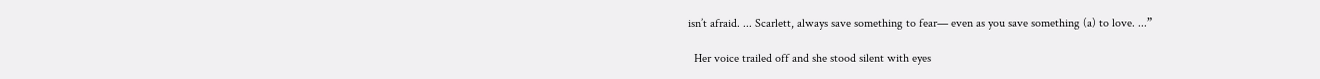isn’t afraid. ... Scarlett, always save something to fear— even as you save something (a) to love. ...”

  Her voice trailed off and she stood silent with eyes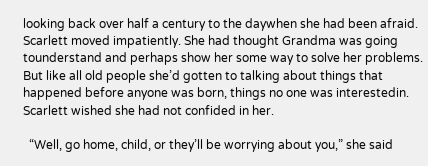looking back over half a century to the daywhen she had been afraid. Scarlett moved impatiently. She had thought Grandma was going tounderstand and perhaps show her some way to solve her problems. But like all old people she’d gotten to talking about things that happened before anyone was born, things no one was interestedin. Scarlett wished she had not confided in her.

  “Well, go home, child, or they’ll be worrying about you,” she said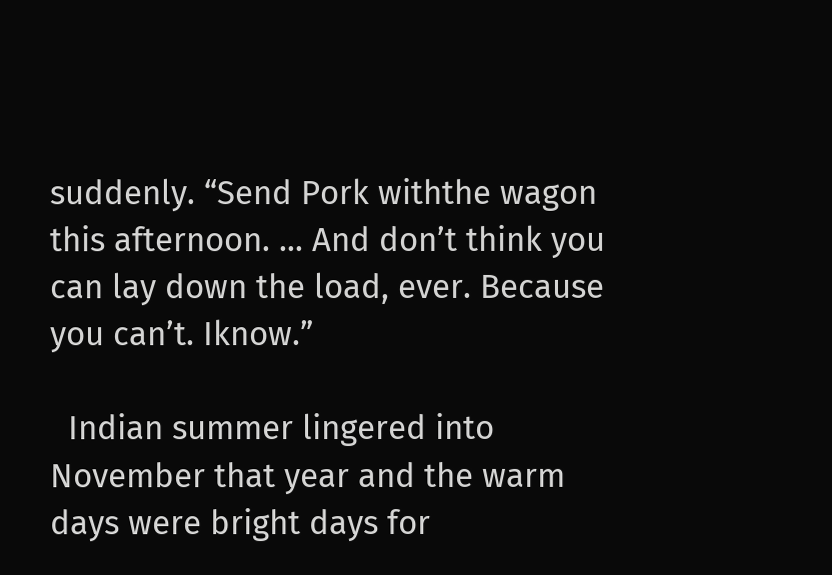suddenly. “Send Pork withthe wagon this afternoon. ... And don’t think you can lay down the load, ever. Because you can’t. Iknow.”

  Indian summer lingered into November that year and the warm days were bright days for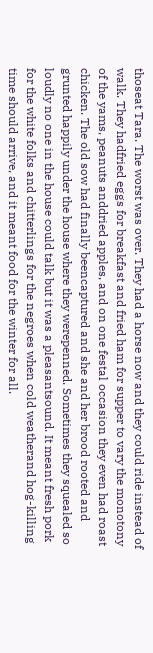thoseat Tara. The worst was over. They had a horse now and they could ride instead of walk. They hadfried eggs for breakfast and fried ham for supper to vary the monotony of the yams, peanuts anddried apples, and on one festal occasion they even had roast chicken. The old sow had finally beencaptured and she and her brood rooted and grunted happily under the house where they werepenned. Sometimes they squealed so loudly no one in the house could talk but it was a pleasantsound. It meant fresh pork for the white folks and chitterlings for the negroes when cold weatherand hog-killing time should arrive, and it meant food for the winter for all.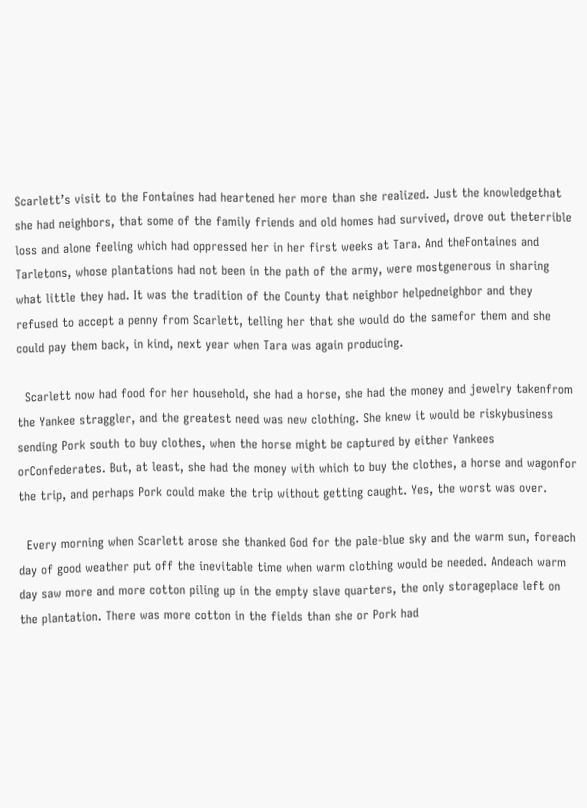Scarlett’s visit to the Fontaines had heartened her more than she realized. Just the knowledgethat she had neighbors, that some of the family friends and old homes had survived, drove out theterrible loss and alone feeling which had oppressed her in her first weeks at Tara. And theFontaines and Tarletons, whose plantations had not been in the path of the army, were mostgenerous in sharing what little they had. It was the tradition of the County that neighbor helpedneighbor and they refused to accept a penny from Scarlett, telling her that she would do the samefor them and she could pay them back, in kind, next year when Tara was again producing.

  Scarlett now had food for her household, she had a horse, she had the money and jewelry takenfrom the Yankee straggler, and the greatest need was new clothing. She knew it would be riskybusiness sending Pork south to buy clothes, when the horse might be captured by either Yankees orConfederates. But, at least, she had the money with which to buy the clothes, a horse and wagonfor the trip, and perhaps Pork could make the trip without getting caught. Yes, the worst was over.

  Every morning when Scarlett arose she thanked God for the pale-blue sky and the warm sun, foreach day of good weather put off the inevitable time when warm clothing would be needed. Andeach warm day saw more and more cotton piling up in the empty slave quarters, the only storageplace left on the plantation. There was more cotton in the fields than she or Pork had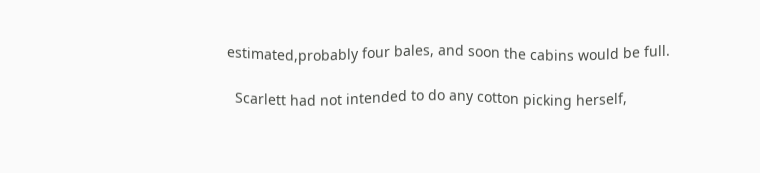estimated,probably four bales, and soon the cabins would be full.

  Scarlett had not intended to do any cotton picking herself,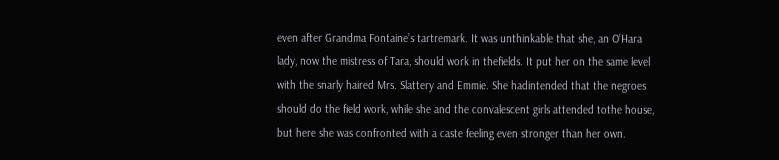even after Grandma Fontaine’s tartremark. It was unthinkable that she, an O’Hara lady, now the mistress of Tara, should work in thefields. It put her on the same level with the snarly haired Mrs. Slattery and Emmie. She hadintended that the negroes should do the field work, while she and the convalescent girls attended tothe house, but here she was confronted with a caste feeling even stronger than her own.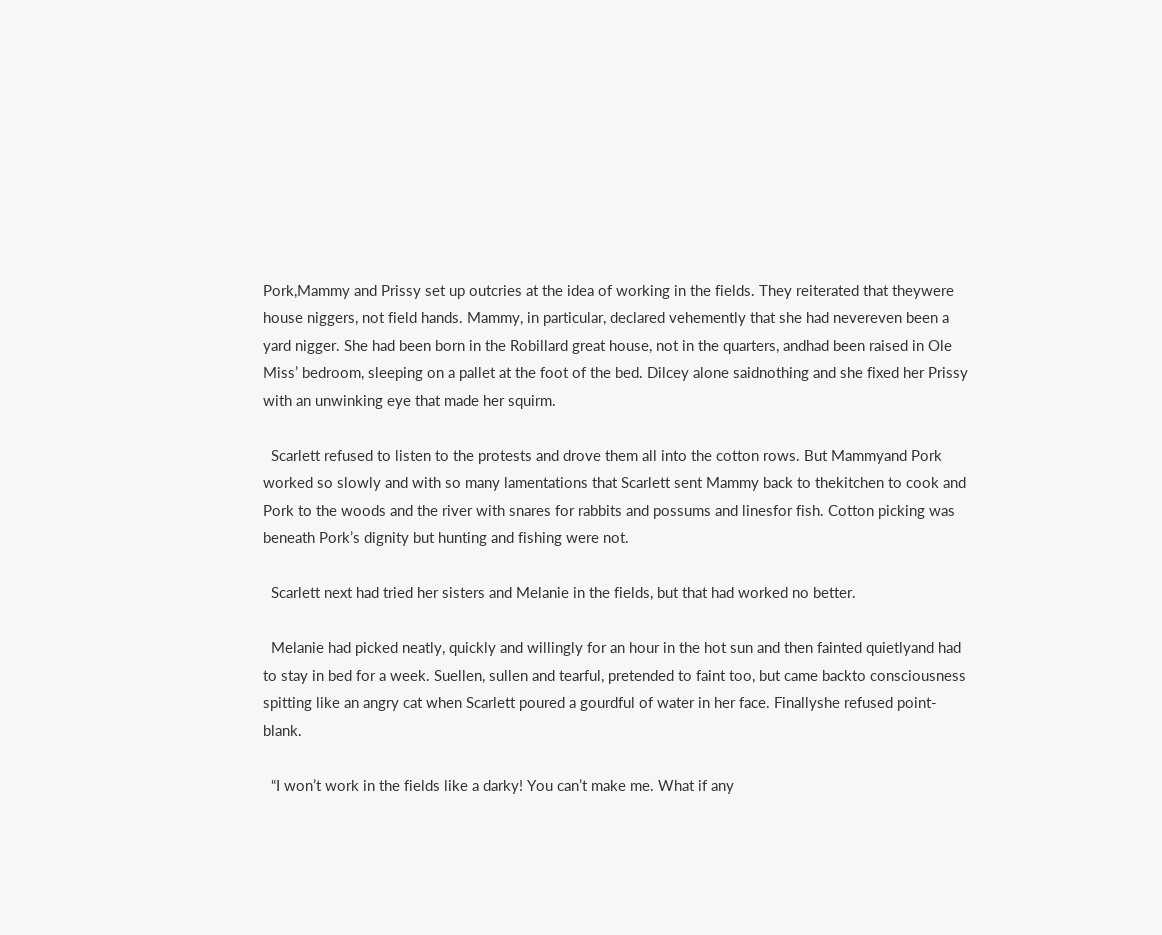Pork,Mammy and Prissy set up outcries at the idea of working in the fields. They reiterated that theywere house niggers, not field hands. Mammy, in particular, declared vehemently that she had nevereven been a yard nigger. She had been born in the Robillard great house, not in the quarters, andhad been raised in Ole Miss’ bedroom, sleeping on a pallet at the foot of the bed. Dilcey alone saidnothing and she fixed her Prissy with an unwinking eye that made her squirm.

  Scarlett refused to listen to the protests and drove them all into the cotton rows. But Mammyand Pork worked so slowly and with so many lamentations that Scarlett sent Mammy back to thekitchen to cook and Pork to the woods and the river with snares for rabbits and possums and linesfor fish. Cotton picking was beneath Pork’s dignity but hunting and fishing were not.

  Scarlett next had tried her sisters and Melanie in the fields, but that had worked no better.

  Melanie had picked neatly, quickly and willingly for an hour in the hot sun and then fainted quietlyand had to stay in bed for a week. Suellen, sullen and tearful, pretended to faint too, but came backto consciousness spitting like an angry cat when Scarlett poured a gourdful of water in her face. Finallyshe refused point-blank.

  “I won’t work in the fields like a darky! You can’t make me. What if any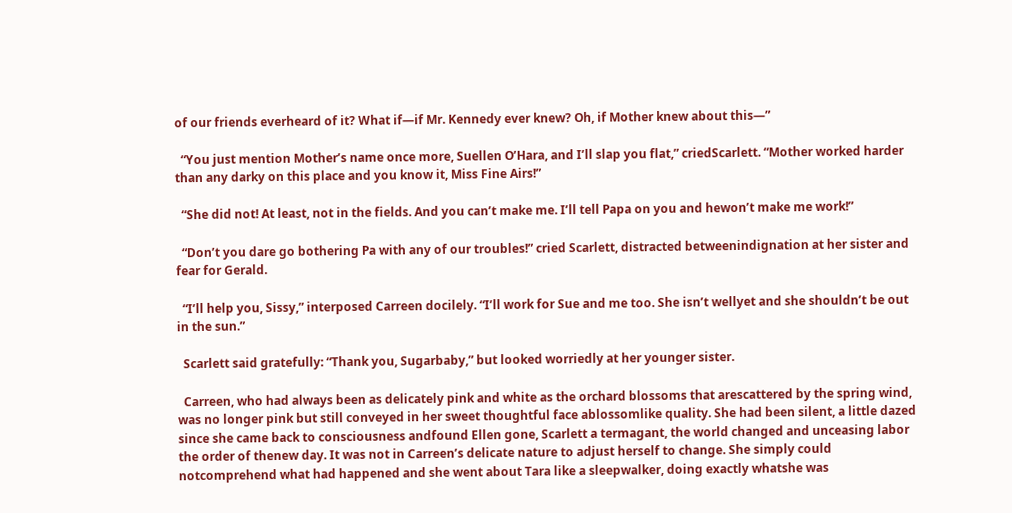of our friends everheard of it? What if—if Mr. Kennedy ever knew? Oh, if Mother knew about this—”

  “You just mention Mother’s name once more, Suellen O’Hara, and I’ll slap you flat,” criedScarlett. “Mother worked harder than any darky on this place and you know it, Miss Fine Airs!”

  “She did not! At least, not in the fields. And you can’t make me. I’ll tell Papa on you and hewon’t make me work!”

  “Don’t you dare go bothering Pa with any of our troubles!” cried Scarlett, distracted betweenindignation at her sister and fear for Gerald.

  “I’ll help you, Sissy,” interposed Carreen docilely. “I’ll work for Sue and me too. She isn’t wellyet and she shouldn’t be out in the sun.”

  Scarlett said gratefully: “Thank you, Sugarbaby,” but looked worriedly at her younger sister.

  Carreen, who had always been as delicately pink and white as the orchard blossoms that arescattered by the spring wind, was no longer pink but still conveyed in her sweet thoughtful face ablossomlike quality. She had been silent, a little dazed since she came back to consciousness andfound Ellen gone, Scarlett a termagant, the world changed and unceasing labor the order of thenew day. It was not in Carreen’s delicate nature to adjust herself to change. She simply could notcomprehend what had happened and she went about Tara like a sleepwalker, doing exactly whatshe was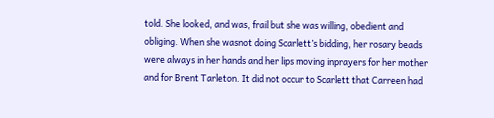told. She looked, and was, frail but she was willing, obedient and obliging. When she wasnot doing Scarlett’s bidding, her rosary beads were always in her hands and her lips moving inprayers for her mother and for Brent Tarleton. It did not occur to Scarlett that Carreen had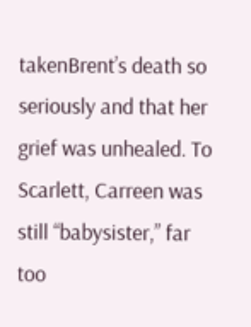takenBrent’s death so seriously and that her grief was unhealed. To Scarlett, Carreen was still “babysister,” far too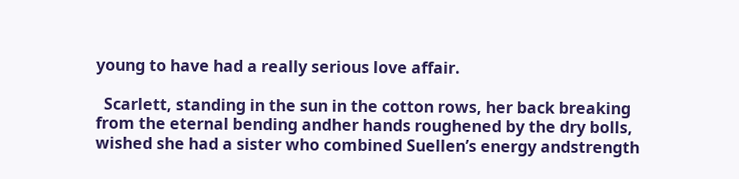young to have had a really serious love affair.

  Scarlett, standing in the sun in the cotton rows, her back breaking from the eternal bending andher hands roughened by the dry bolls, wished she had a sister who combined Suellen’s energy andstrength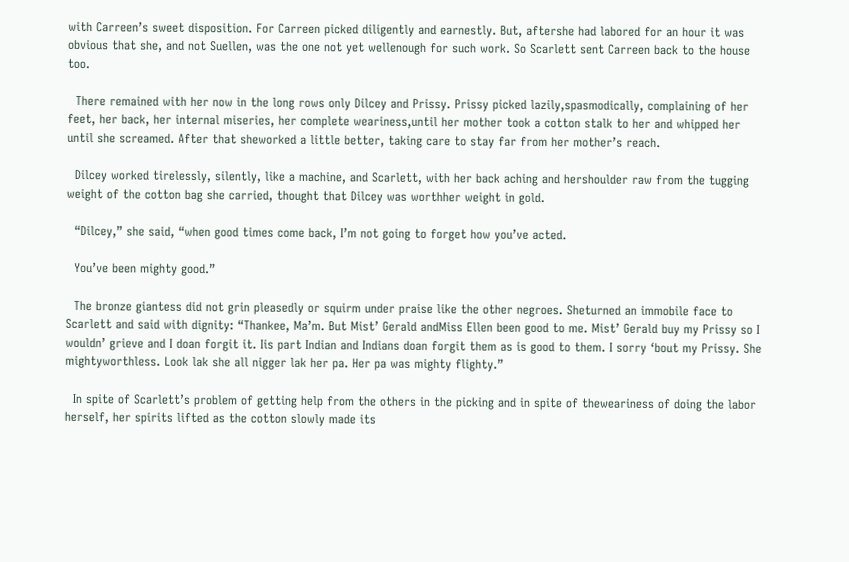with Carreen’s sweet disposition. For Carreen picked diligently and earnestly. But, aftershe had labored for an hour it was obvious that she, and not Suellen, was the one not yet wellenough for such work. So Scarlett sent Carreen back to the house too.

  There remained with her now in the long rows only Dilcey and Prissy. Prissy picked lazily,spasmodically, complaining of her feet, her back, her internal miseries, her complete weariness,until her mother took a cotton stalk to her and whipped her until she screamed. After that sheworked a little better, taking care to stay far from her mother’s reach.

  Dilcey worked tirelessly, silently, like a machine, and Scarlett, with her back aching and hershoulder raw from the tugging weight of the cotton bag she carried, thought that Dilcey was worthher weight in gold.

  “Dilcey,” she said, “when good times come back, I’m not going to forget how you’ve acted.

  You’ve been mighty good.”

  The bronze giantess did not grin pleasedly or squirm under praise like the other negroes. Sheturned an immobile face to Scarlett and said with dignity: “Thankee, Ma’m. But Mist’ Gerald andMiss Ellen been good to me. Mist’ Gerald buy my Prissy so I wouldn’ grieve and I doan forgit it. Iis part Indian and Indians doan forgit them as is good to them. I sorry ‘bout my Prissy. She mightyworthless. Look lak she all nigger lak her pa. Her pa was mighty flighty.”

  In spite of Scarlett’s problem of getting help from the others in the picking and in spite of theweariness of doing the labor herself, her spirits lifted as the cotton slowly made its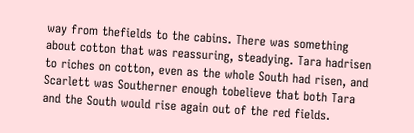way from thefields to the cabins. There was something about cotton that was reassuring, steadying. Tara hadrisen to riches on cotton, even as the whole South had risen, and Scarlett was Southerner enough tobelieve that both Tara and the South would rise again out of the red fields.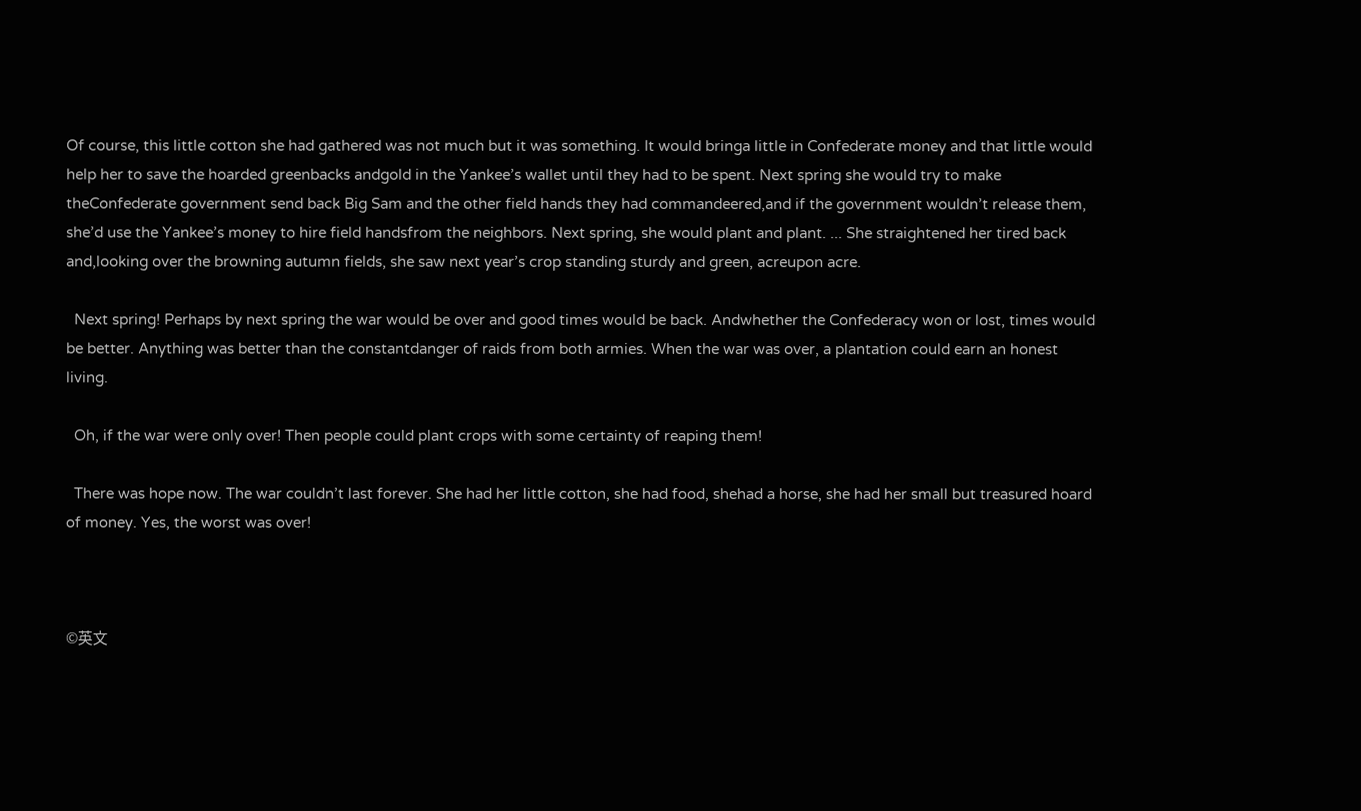Of course, this little cotton she had gathered was not much but it was something. It would bringa little in Confederate money and that little would help her to save the hoarded greenbacks andgold in the Yankee’s wallet until they had to be spent. Next spring she would try to make theConfederate government send back Big Sam and the other field hands they had commandeered,and if the government wouldn’t release them, she’d use the Yankee’s money to hire field handsfrom the neighbors. Next spring, she would plant and plant. ... She straightened her tired back and,looking over the browning autumn fields, she saw next year’s crop standing sturdy and green, acreupon acre.

  Next spring! Perhaps by next spring the war would be over and good times would be back. Andwhether the Confederacy won or lost, times would be better. Anything was better than the constantdanger of raids from both armies. When the war was over, a plantation could earn an honest living.

  Oh, if the war were only over! Then people could plant crops with some certainty of reaping them!

  There was hope now. The war couldn’t last forever. She had her little cotton, she had food, shehad a horse, she had her small but treasured hoard of money. Yes, the worst was over!



©英文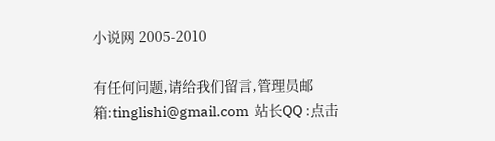小说网 2005-2010

有任何问题,请给我们留言,管理员邮箱:tinglishi@gmail.com  站长QQ :点击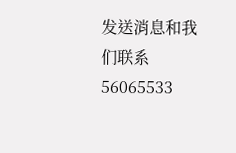发送消息和我们联系56065533